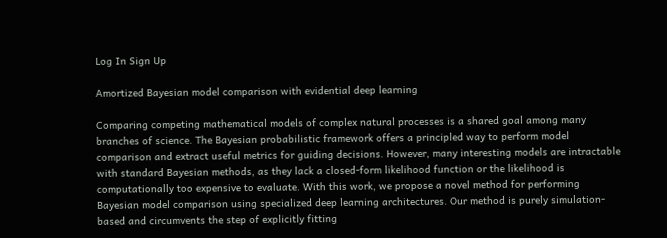Log In Sign Up

Amortized Bayesian model comparison with evidential deep learning

Comparing competing mathematical models of complex natural processes is a shared goal among many branches of science. The Bayesian probabilistic framework offers a principled way to perform model comparison and extract useful metrics for guiding decisions. However, many interesting models are intractable with standard Bayesian methods, as they lack a closed-form likelihood function or the likelihood is computationally too expensive to evaluate. With this work, we propose a novel method for performing Bayesian model comparison using specialized deep learning architectures. Our method is purely simulation-based and circumvents the step of explicitly fitting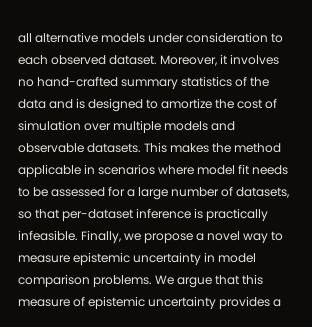all alternative models under consideration to each observed dataset. Moreover, it involves no hand-crafted summary statistics of the data and is designed to amortize the cost of simulation over multiple models and observable datasets. This makes the method applicable in scenarios where model fit needs to be assessed for a large number of datasets, so that per-dataset inference is practically infeasible. Finally, we propose a novel way to measure epistemic uncertainty in model comparison problems. We argue that this measure of epistemic uncertainty provides a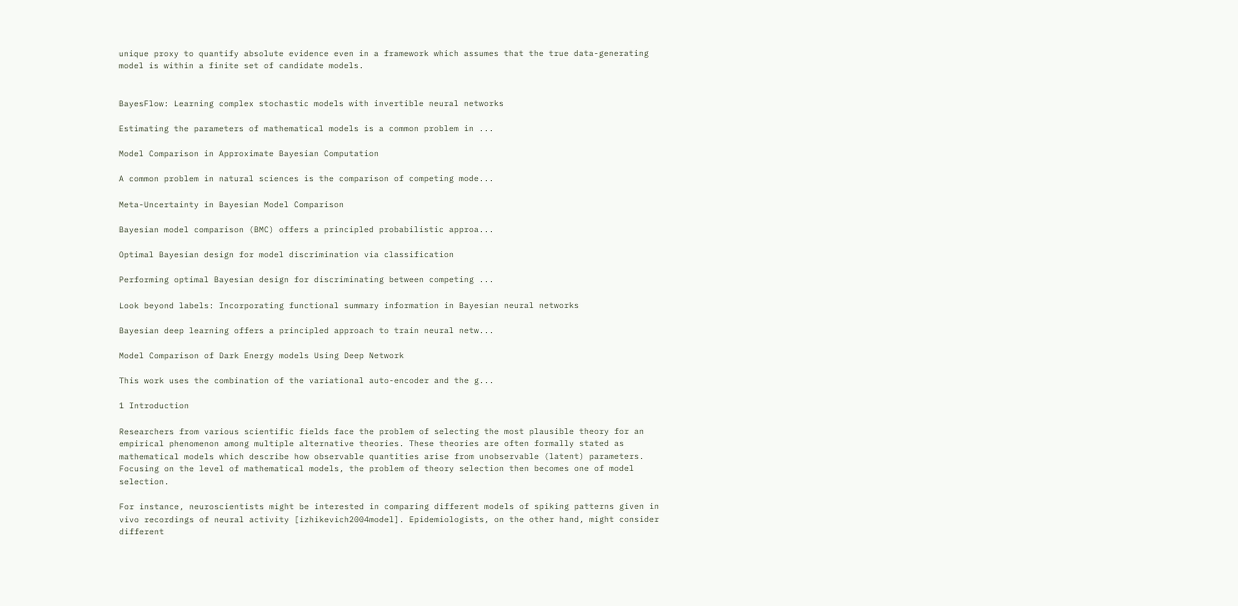unique proxy to quantify absolute evidence even in a framework which assumes that the true data-generating model is within a finite set of candidate models.


BayesFlow: Learning complex stochastic models with invertible neural networks

Estimating the parameters of mathematical models is a common problem in ...

Model Comparison in Approximate Bayesian Computation

A common problem in natural sciences is the comparison of competing mode...

Meta-Uncertainty in Bayesian Model Comparison

Bayesian model comparison (BMC) offers a principled probabilistic approa...

Optimal Bayesian design for model discrimination via classification

Performing optimal Bayesian design for discriminating between competing ...

Look beyond labels: Incorporating functional summary information in Bayesian neural networks

Bayesian deep learning offers a principled approach to train neural netw...

Model Comparison of Dark Energy models Using Deep Network

This work uses the combination of the variational auto-encoder and the g...

1 Introduction

Researchers from various scientific fields face the problem of selecting the most plausible theory for an empirical phenomenon among multiple alternative theories. These theories are often formally stated as mathematical models which describe how observable quantities arise from unobservable (latent) parameters. Focusing on the level of mathematical models, the problem of theory selection then becomes one of model selection.

For instance, neuroscientists might be interested in comparing different models of spiking patterns given in vivo recordings of neural activity [izhikevich2004model]. Epidemiologists, on the other hand, might consider different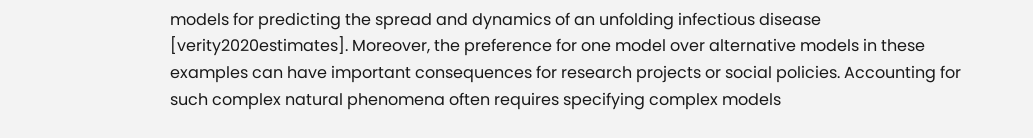models for predicting the spread and dynamics of an unfolding infectious disease [verity2020estimates]. Moreover, the preference for one model over alternative models in these examples can have important consequences for research projects or social policies. Accounting for such complex natural phenomena often requires specifying complex models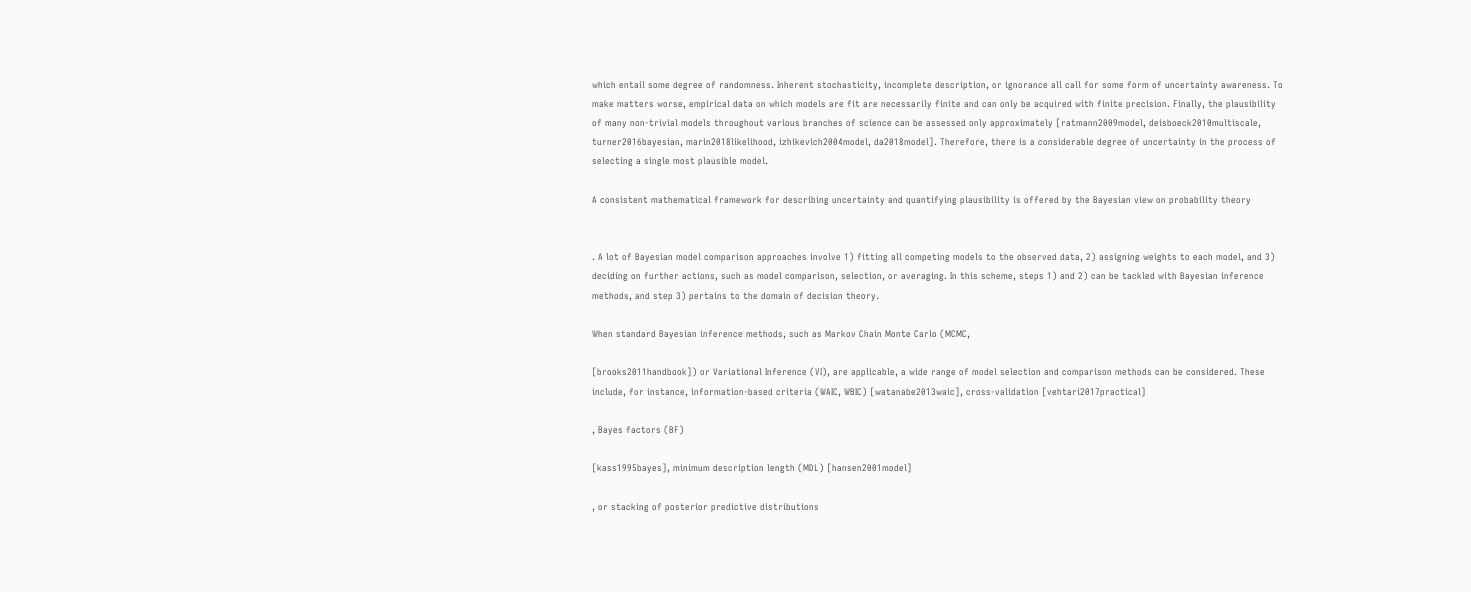which entail some degree of randomness. Inherent stochasticity, incomplete description, or ignorance all call for some form of uncertainty awareness. To make matters worse, empirical data on which models are fit are necessarily finite and can only be acquired with finite precision. Finally, the plausibility of many non-trivial models throughout various branches of science can be assessed only approximately [ratmann2009model, deisboeck2010multiscale, turner2016bayesian, marin2018likelihood, izhikevich2004model, da2018model]. Therefore, there is a considerable degree of uncertainty in the process of selecting a single most plausible model.

A consistent mathematical framework for describing uncertainty and quantifying plausibility is offered by the Bayesian view on probability theory


. A lot of Bayesian model comparison approaches involve 1) fitting all competing models to the observed data, 2) assigning weights to each model, and 3) deciding on further actions, such as model comparison, selection, or averaging. In this scheme, steps 1) and 2) can be tackled with Bayesian inference methods, and step 3) pertains to the domain of decision theory.

When standard Bayesian inference methods, such as Markov Chain Monte Carlo (MCMC,

[brooks2011handbook]) or Variational Inference (VI), are applicable, a wide range of model selection and comparison methods can be considered. These include, for instance, information-based criteria (WAIC, WBIC) [watanabe2013waic], cross-validation [vehtari2017practical]

, Bayes factors (BF)

[kass1995bayes], minimum description length (MDL) [hansen2001model]

, or stacking of posterior predictive distributions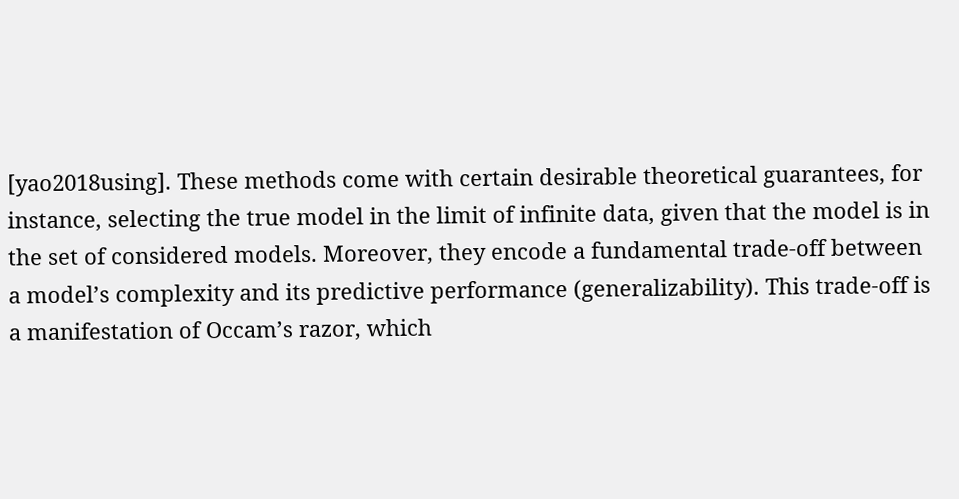[yao2018using]. These methods come with certain desirable theoretical guarantees, for instance, selecting the true model in the limit of infinite data, given that the model is in the set of considered models. Moreover, they encode a fundamental trade-off between a model’s complexity and its predictive performance (generalizability). This trade-off is a manifestation of Occam’s razor, which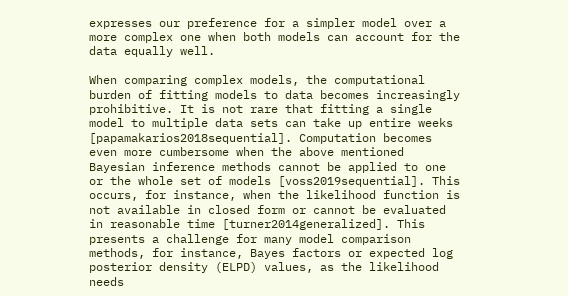expresses our preference for a simpler model over a more complex one when both models can account for the data equally well.

When comparing complex models, the computational burden of fitting models to data becomes increasingly prohibitive. It is not rare that fitting a single model to multiple data sets can take up entire weeks [papamakarios2018sequential]. Computation becomes even more cumbersome when the above mentioned Bayesian inference methods cannot be applied to one or the whole set of models [voss2019sequential]. This occurs, for instance, when the likelihood function is not available in closed form or cannot be evaluated in reasonable time [turner2014generalized]. This presents a challenge for many model comparison methods, for instance, Bayes factors or expected log posterior density (ELPD) values, as the likelihood needs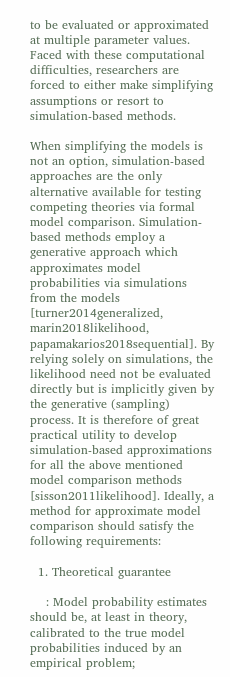to be evaluated or approximated at multiple parameter values. Faced with these computational difficulties, researchers are forced to either make simplifying assumptions or resort to simulation-based methods.

When simplifying the models is not an option, simulation-based approaches are the only alternative available for testing competing theories via formal model comparison. Simulation-based methods employ a generative approach which approximates model probabilities via simulations from the models [turner2014generalized, marin2018likelihood, papamakarios2018sequential]. By relying solely on simulations, the likelihood need not be evaluated directly but is implicitly given by the generative (sampling) process. It is therefore of great practical utility to develop simulation-based approximations for all the above mentioned model comparison methods [sisson2011likelihood]. Ideally, a method for approximate model comparison should satisfy the following requirements:

  1. Theoretical guarantee

    : Model probability estimates should be, at least in theory, calibrated to the true model probabilities induced by an empirical problem;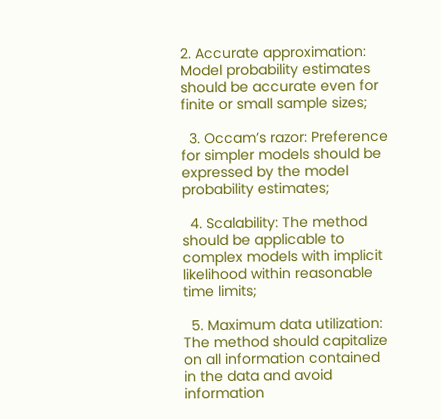2. Accurate approximation: Model probability estimates should be accurate even for finite or small sample sizes;

  3. Occam’s razor: Preference for simpler models should be expressed by the model probability estimates;

  4. Scalability: The method should be applicable to complex models with implicit likelihood within reasonable time limits;

  5. Maximum data utilization: The method should capitalize on all information contained in the data and avoid information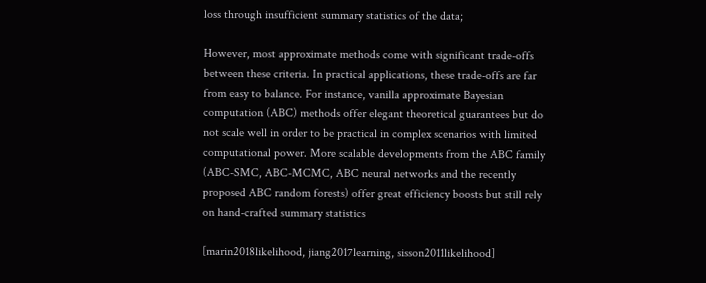loss through insufficient summary statistics of the data;

However, most approximate methods come with significant trade-offs between these criteria. In practical applications, these trade-offs are far from easy to balance. For instance, vanilla approximate Bayesian computation (ABC) methods offer elegant theoretical guarantees but do not scale well in order to be practical in complex scenarios with limited computational power. More scalable developments from the ABC family (ABC-SMC, ABC-MCMC, ABC neural networks and the recently proposed ABC random forests) offer great efficiency boosts but still rely on hand-crafted summary statistics

[marin2018likelihood, jiang2017learning, sisson2011likelihood]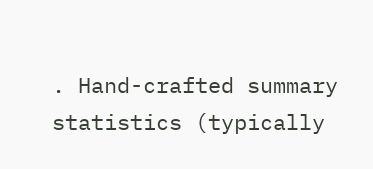. Hand-crafted summary statistics (typically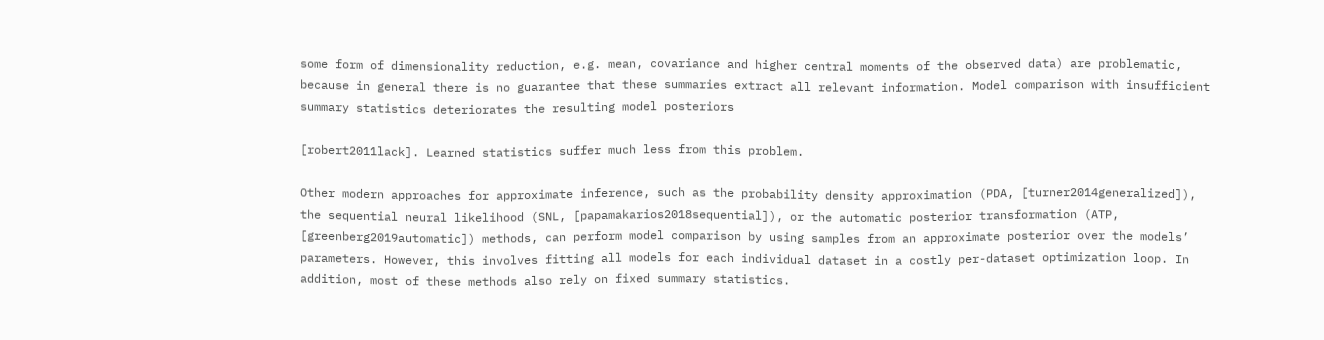some form of dimensionality reduction, e.g. mean, covariance and higher central moments of the observed data) are problematic, because in general there is no guarantee that these summaries extract all relevant information. Model comparison with insufficient summary statistics deteriorates the resulting model posteriors

[robert2011lack]. Learned statistics suffer much less from this problem.

Other modern approaches for approximate inference, such as the probability density approximation (PDA, [turner2014generalized]), the sequential neural likelihood (SNL, [papamakarios2018sequential]), or the automatic posterior transformation (ATP, [greenberg2019automatic]) methods, can perform model comparison by using samples from an approximate posterior over the models’ parameters. However, this involves fitting all models for each individual dataset in a costly per-dataset optimization loop. In addition, most of these methods also rely on fixed summary statistics.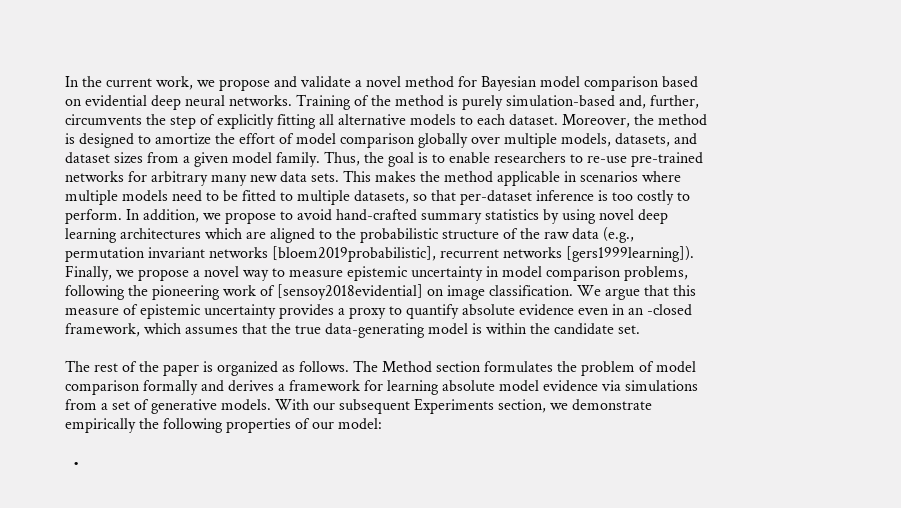In the current work, we propose and validate a novel method for Bayesian model comparison based on evidential deep neural networks. Training of the method is purely simulation-based and, further, circumvents the step of explicitly fitting all alternative models to each dataset. Moreover, the method is designed to amortize the effort of model comparison globally over multiple models, datasets, and dataset sizes from a given model family. Thus, the goal is to enable researchers to re-use pre-trained networks for arbitrary many new data sets. This makes the method applicable in scenarios where multiple models need to be fitted to multiple datasets, so that per-dataset inference is too costly to perform. In addition, we propose to avoid hand-crafted summary statistics by using novel deep learning architectures which are aligned to the probabilistic structure of the raw data (e.g., permutation invariant networks [bloem2019probabilistic], recurrent networks [gers1999learning]). Finally, we propose a novel way to measure epistemic uncertainty in model comparison problems, following the pioneering work of [sensoy2018evidential] on image classification. We argue that this measure of epistemic uncertainty provides a proxy to quantify absolute evidence even in an -closed framework, which assumes that the true data-generating model is within the candidate set.

The rest of the paper is organized as follows. The Method section formulates the problem of model comparison formally and derives a framework for learning absolute model evidence via simulations from a set of generative models. With our subsequent Experiments section, we demonstrate empirically the following properties of our model:

  •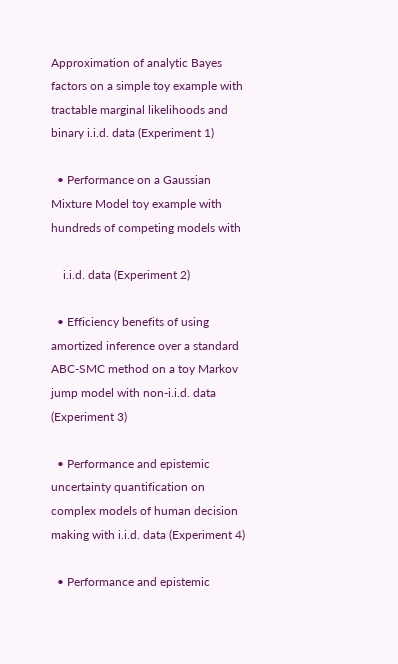Approximation of analytic Bayes factors on a simple toy example with tractable marginal likelihoods and binary i.i.d. data (Experiment 1)

  • Performance on a Gaussian Mixture Model toy example with hundreds of competing models with

    i.i.d. data (Experiment 2)

  • Efficiency benefits of using amortized inference over a standard ABC-SMC method on a toy Markov jump model with non-i.i.d. data (Experiment 3)

  • Performance and epistemic uncertainty quantification on complex models of human decision making with i.i.d. data (Experiment 4)

  • Performance and epistemic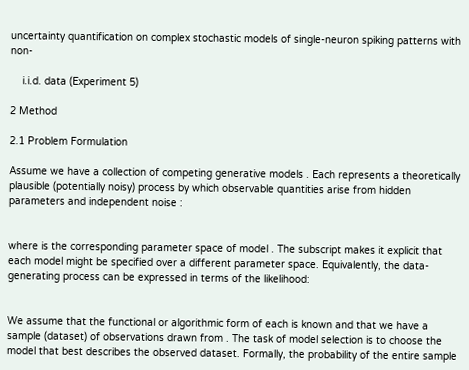uncertainty quantification on complex stochastic models of single-neuron spiking patterns with non-

    i.i.d. data (Experiment 5)

2 Method

2.1 Problem Formulation

Assume we have a collection of competing generative models . Each represents a theoretically plausible (potentially noisy) process by which observable quantities arise from hidden parameters and independent noise :


where is the corresponding parameter space of model . The subscript makes it explicit that each model might be specified over a different parameter space. Equivalently, the data-generating process can be expressed in terms of the likelihood:


We assume that the functional or algorithmic form of each is known and that we have a sample (dataset) of observations drawn from . The task of model selection is to choose the model that best describes the observed dataset. Formally, the probability of the entire sample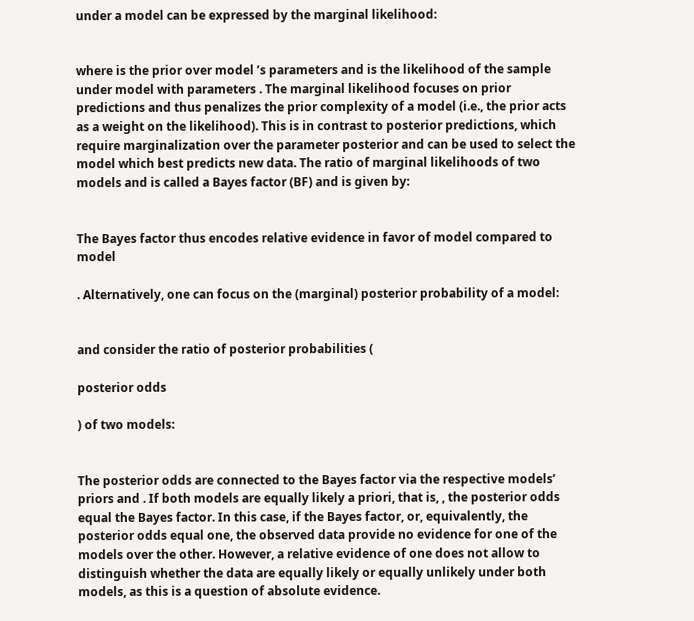under a model can be expressed by the marginal likelihood:


where is the prior over model ’s parameters and is the likelihood of the sample under model with parameters . The marginal likelihood focuses on prior predictions and thus penalizes the prior complexity of a model (i.e., the prior acts as a weight on the likelihood). This is in contrast to posterior predictions, which require marginalization over the parameter posterior and can be used to select the model which best predicts new data. The ratio of marginal likelihoods of two models and is called a Bayes factor (BF) and is given by:


The Bayes factor thus encodes relative evidence in favor of model compared to model

. Alternatively, one can focus on the (marginal) posterior probability of a model:


and consider the ratio of posterior probabilities (

posterior odds

) of two models:


The posterior odds are connected to the Bayes factor via the respective models’ priors and . If both models are equally likely a priori, that is, , the posterior odds equal the Bayes factor. In this case, if the Bayes factor, or, equivalently, the posterior odds equal one, the observed data provide no evidence for one of the models over the other. However, a relative evidence of one does not allow to distinguish whether the data are equally likely or equally unlikely under both models, as this is a question of absolute evidence.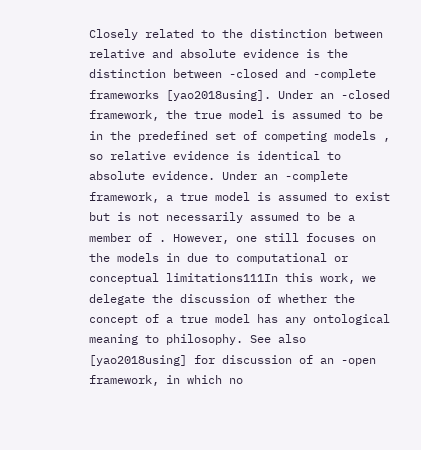Closely related to the distinction between relative and absolute evidence is the distinction between -closed and -complete frameworks [yao2018using]. Under an -closed framework, the true model is assumed to be in the predefined set of competing models , so relative evidence is identical to absolute evidence. Under an -complete framework, a true model is assumed to exist but is not necessarily assumed to be a member of . However, one still focuses on the models in due to computational or conceptual limitations111In this work, we delegate the discussion of whether the concept of a true model has any ontological meaning to philosophy. See also [yao2018using] for discussion of an -open framework, in which no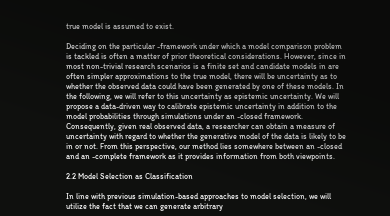true model is assumed to exist.

Deciding on the particular -framework under which a model comparison problem is tackled is often a matter of prior theoretical considerations. However, since in most non-trivial research scenarios is a finite set and candidate models in are often simpler approximations to the true model, there will be uncertainty as to whether the observed data could have been generated by one of these models. In the following, we will refer to this uncertainty as epistemic uncertainty. We will propose a data-driven way to calibrate epistemic uncertainty in addition to the model probabilities through simulations under an -closed framework. Consequently, given real observed data, a researcher can obtain a measure of uncertainty with regard to whether the generative model of the data is likely to be in or not. From this perspective, our method lies somewhere between an -closed and an -complete framework as it provides information from both viewpoints.

2.2 Model Selection as Classification

In line with previous simulation-based approaches to model selection, we will utilize the fact that we can generate arbitrary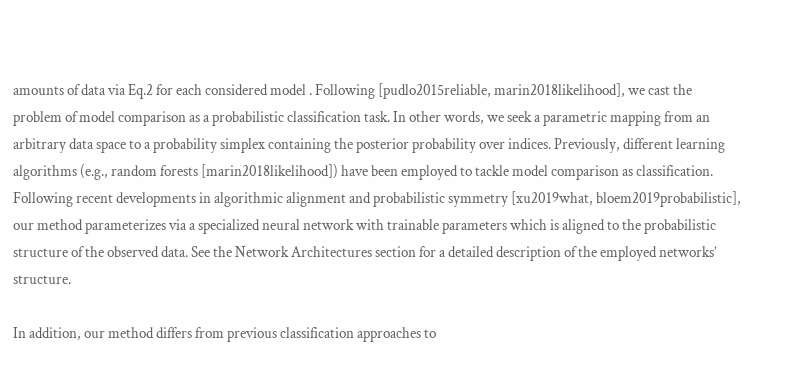amounts of data via Eq.2 for each considered model . Following [pudlo2015reliable, marin2018likelihood], we cast the problem of model comparison as a probabilistic classification task. In other words, we seek a parametric mapping from an arbitrary data space to a probability simplex containing the posterior probability over indices. Previously, different learning algorithms (e.g., random forests [marin2018likelihood]) have been employed to tackle model comparison as classification. Following recent developments in algorithmic alignment and probabilistic symmetry [xu2019what, bloem2019probabilistic], our method parameterizes via a specialized neural network with trainable parameters which is aligned to the probabilistic structure of the observed data. See the Network Architectures section for a detailed description of the employed networks’ structure.

In addition, our method differs from previous classification approaches to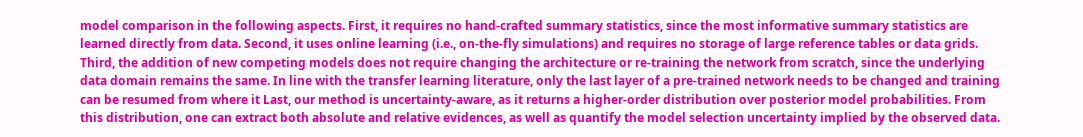model comparison in the following aspects. First, it requires no hand-crafted summary statistics, since the most informative summary statistics are learned directly from data. Second, it uses online learning (i.e., on-the-fly simulations) and requires no storage of large reference tables or data grids. Third, the addition of new competing models does not require changing the architecture or re-training the network from scratch, since the underlying data domain remains the same. In line with the transfer learning literature, only the last layer of a pre-trained network needs to be changed and training can be resumed from where it Last, our method is uncertainty-aware, as it returns a higher-order distribution over posterior model probabilities. From this distribution, one can extract both absolute and relative evidences, as well as quantify the model selection uncertainty implied by the observed data.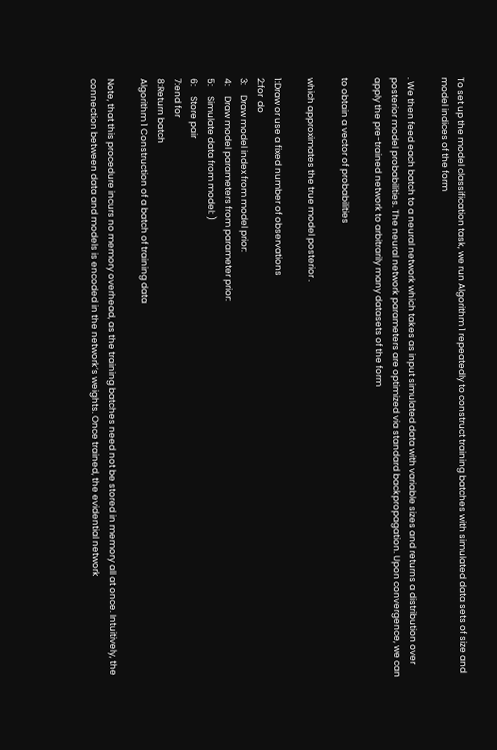To set up the model classification task, we run Algorithm 1 repeatedly to construct training batches with simulated data sets of size and model indices of the form

. We then feed each batch to a neural network which takes as input simulated data with variable sizes and returns a distribution over posterior model probabilities. The neural network parameters are optimized via standard backpropagation. Upon convergence, we can apply the pre-trained network to arbitrarily many datasets of the form

to obtain a vector of probabilities

which approximates the true model posterior .

1:Draw or use a fixed number of observations
2:for  do
3:     Draw model index from model prior:
4:     Draw model parameters from parameter prior:
5:     Simulate data from model: )
6:     Store pair
7:end for
8:Return batch
Algorithm 1 Construction of a batch of training data

Note, that this procedure incurs no memory overhead, as the training batches need not be stored in memory all at once. Intuitively, the connection between data and models is encoded in the network’s weights. Once trained, the evidential network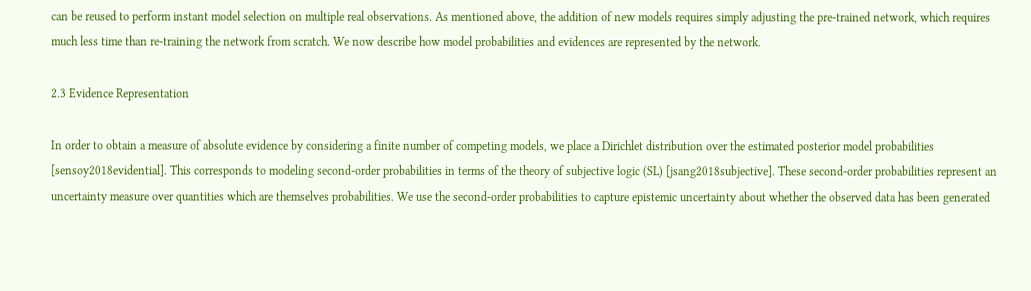can be reused to perform instant model selection on multiple real observations. As mentioned above, the addition of new models requires simply adjusting the pre-trained network, which requires much less time than re-training the network from scratch. We now describe how model probabilities and evidences are represented by the network.

2.3 Evidence Representation

In order to obtain a measure of absolute evidence by considering a finite number of competing models, we place a Dirichlet distribution over the estimated posterior model probabilities [sensoy2018evidential]. This corresponds to modeling second-order probabilities in terms of the theory of subjective logic (SL) [jsang2018subjective]. These second-order probabilities represent an uncertainty measure over quantities which are themselves probabilities. We use the second-order probabilities to capture epistemic uncertainty about whether the observed data has been generated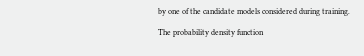by one of the candidate models considered during training.

The probability density function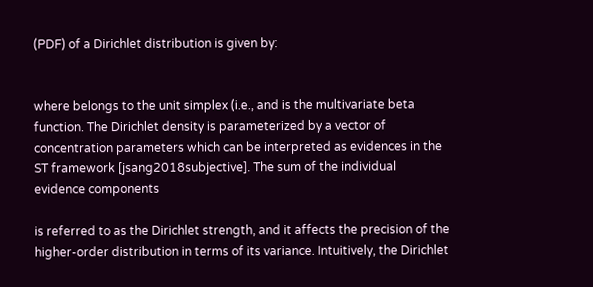(PDF) of a Dirichlet distribution is given by:


where belongs to the unit simplex (i.e., and is the multivariate beta function. The Dirichlet density is parameterized by a vector of concentration parameters which can be interpreted as evidences in the ST framework [jsang2018subjective]. The sum of the individual evidence components

is referred to as the Dirichlet strength, and it affects the precision of the higher-order distribution in terms of its variance. Intuitively, the Dirichlet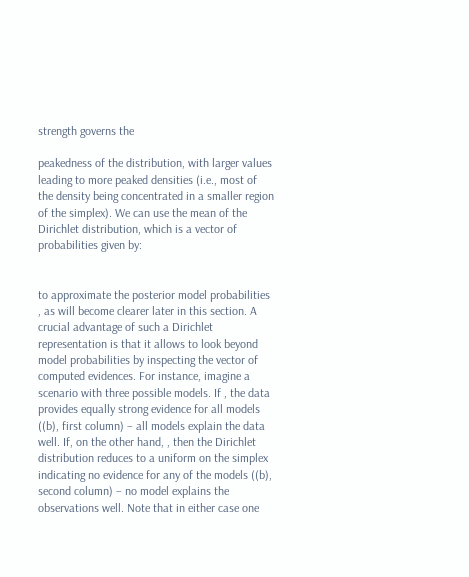strength governs the

peakedness of the distribution, with larger values leading to more peaked densities (i.e., most of the density being concentrated in a smaller region of the simplex). We can use the mean of the Dirichlet distribution, which is a vector of probabilities given by:


to approximate the posterior model probabilities , as will become clearer later in this section. A crucial advantage of such a Dirichlet representation is that it allows to look beyond model probabilities by inspecting the vector of computed evidences. For instance, imagine a scenario with three possible models. If , the data provides equally strong evidence for all models ((b), first column) – all models explain the data well. If, on the other hand, , then the Dirichlet distribution reduces to a uniform on the simplex indicating no evidence for any of the models ((b), second column) – no model explains the observations well. Note that in either case one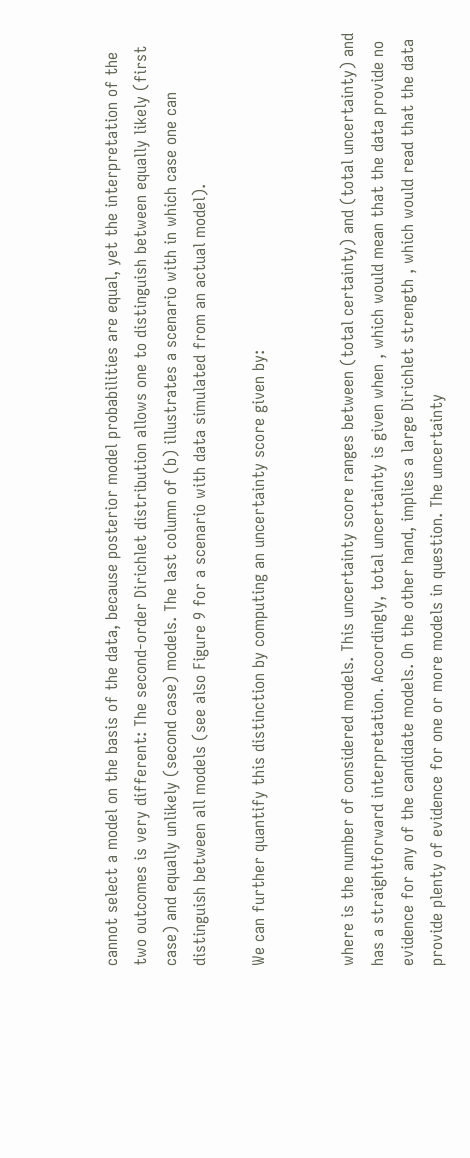cannot select a model on the basis of the data, because posterior model probabilities are equal, yet the interpretation of the two outcomes is very different: The second-order Dirichlet distribution allows one to distinguish between equally likely (first case) and equally unlikely (second case) models. The last column of (b) illustrates a scenario with in which case one can distinguish between all models (see also Figure 9 for a scenario with data simulated from an actual model).

We can further quantify this distinction by computing an uncertainty score given by:


where is the number of considered models. This uncertainty score ranges between (total certainty) and (total uncertainty) and has a straightforward interpretation. Accordingly, total uncertainty is given when , which would mean that the data provide no evidence for any of the candidate models. On the other hand, implies a large Dirichlet strength , which would read that the data provide plenty of evidence for one or more models in question. The uncertainty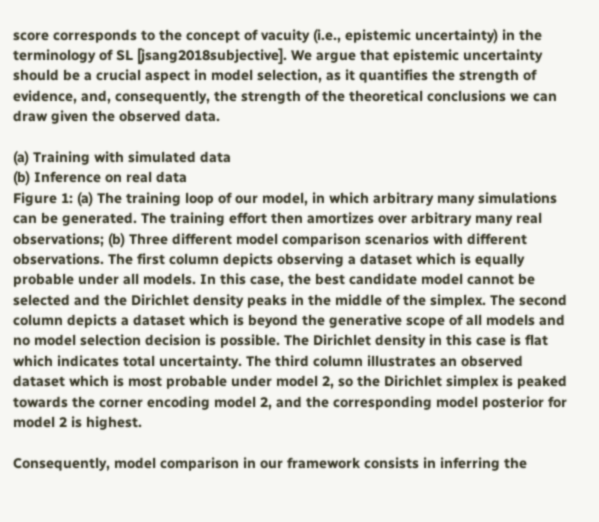score corresponds to the concept of vacuity (i.e., epistemic uncertainty) in the terminology of SL [jsang2018subjective]. We argue that epistemic uncertainty should be a crucial aspect in model selection, as it quantifies the strength of evidence, and, consequently, the strength of the theoretical conclusions we can draw given the observed data.

(a) Training with simulated data
(b) Inference on real data
Figure 1: (a) The training loop of our model, in which arbitrary many simulations can be generated. The training effort then amortizes over arbitrary many real observations; (b) Three different model comparison scenarios with different observations. The first column depicts observing a dataset which is equally probable under all models. In this case, the best candidate model cannot be selected and the Dirichlet density peaks in the middle of the simplex. The second column depicts a dataset which is beyond the generative scope of all models and no model selection decision is possible. The Dirichlet density in this case is flat which indicates total uncertainty. The third column illustrates an observed dataset which is most probable under model 2, so the Dirichlet simplex is peaked towards the corner encoding model 2, and the corresponding model posterior for model 2 is highest.

Consequently, model comparison in our framework consists in inferring the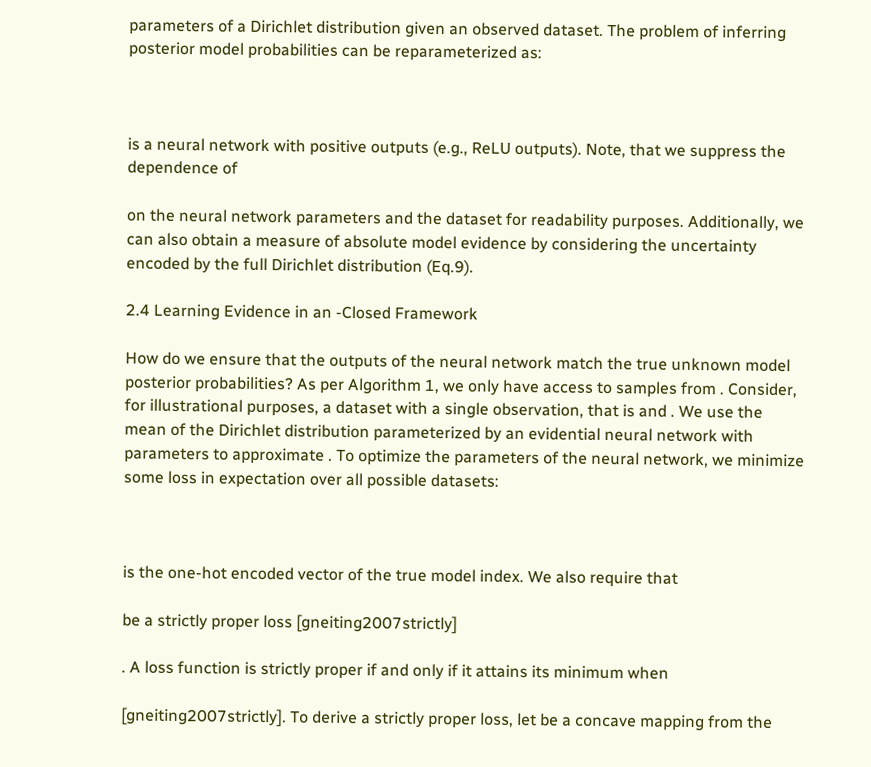parameters of a Dirichlet distribution given an observed dataset. The problem of inferring posterior model probabilities can be reparameterized as:



is a neural network with positive outputs (e.g., ReLU outputs). Note, that we suppress the dependence of

on the neural network parameters and the dataset for readability purposes. Additionally, we can also obtain a measure of absolute model evidence by considering the uncertainty encoded by the full Dirichlet distribution (Eq.9).

2.4 Learning Evidence in an -Closed Framework

How do we ensure that the outputs of the neural network match the true unknown model posterior probabilities? As per Algorithm 1, we only have access to samples from . Consider, for illustrational purposes, a dataset with a single observation, that is and . We use the mean of the Dirichlet distribution parameterized by an evidential neural network with parameters to approximate . To optimize the parameters of the neural network, we minimize some loss in expectation over all possible datasets:



is the one-hot encoded vector of the true model index. We also require that

be a strictly proper loss [gneiting2007strictly]

. A loss function is strictly proper if and only if it attains its minimum when

[gneiting2007strictly]. To derive a strictly proper loss, let be a concave mapping from the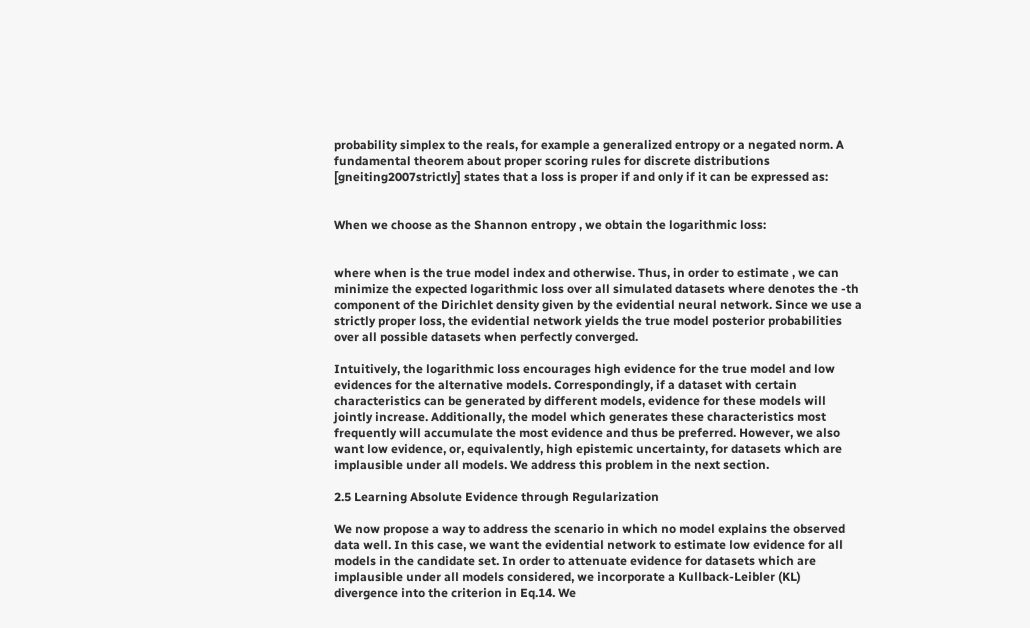probability simplex to the reals, for example a generalized entropy or a negated norm. A fundamental theorem about proper scoring rules for discrete distributions [gneiting2007strictly] states that a loss is proper if and only if it can be expressed as:


When we choose as the Shannon entropy , we obtain the logarithmic loss:


where when is the true model index and otherwise. Thus, in order to estimate , we can minimize the expected logarithmic loss over all simulated datasets where denotes the -th component of the Dirichlet density given by the evidential neural network. Since we use a strictly proper loss, the evidential network yields the true model posterior probabilities over all possible datasets when perfectly converged.

Intuitively, the logarithmic loss encourages high evidence for the true model and low evidences for the alternative models. Correspondingly, if a dataset with certain characteristics can be generated by different models, evidence for these models will jointly increase. Additionally, the model which generates these characteristics most frequently will accumulate the most evidence and thus be preferred. However, we also want low evidence, or, equivalently, high epistemic uncertainty, for datasets which are implausible under all models. We address this problem in the next section.

2.5 Learning Absolute Evidence through Regularization

We now propose a way to address the scenario in which no model explains the observed data well. In this case, we want the evidential network to estimate low evidence for all models in the candidate set. In order to attenuate evidence for datasets which are implausible under all models considered, we incorporate a Kullback-Leibler (KL) divergence into the criterion in Eq.14. We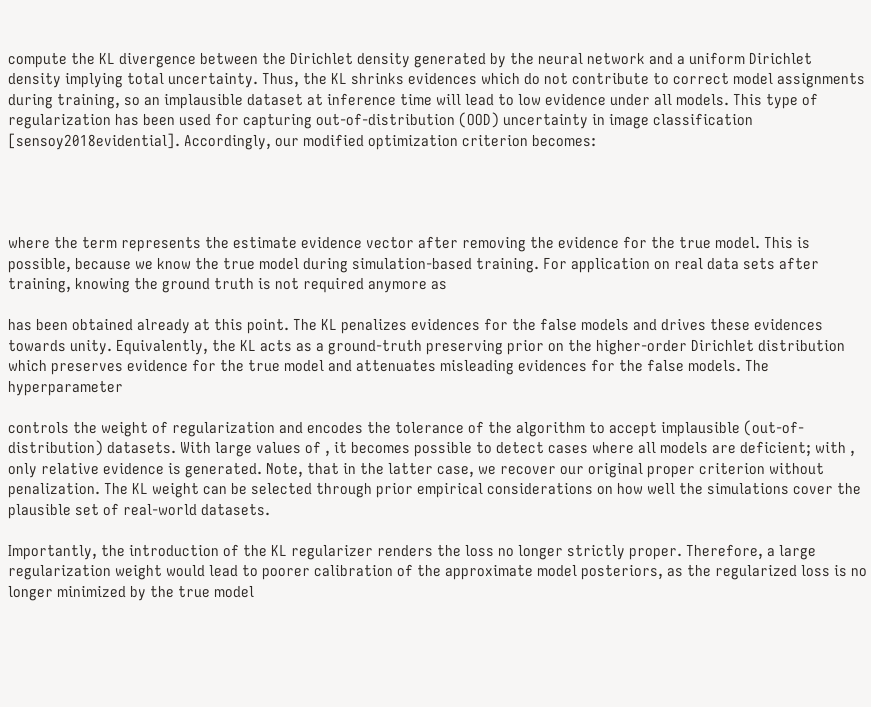compute the KL divergence between the Dirichlet density generated by the neural network and a uniform Dirichlet density implying total uncertainty. Thus, the KL shrinks evidences which do not contribute to correct model assignments during training, so an implausible dataset at inference time will lead to low evidence under all models. This type of regularization has been used for capturing out-of-distribution (OOD) uncertainty in image classification [sensoy2018evidential]. Accordingly, our modified optimization criterion becomes:




where the term represents the estimate evidence vector after removing the evidence for the true model. This is possible, because we know the true model during simulation-based training. For application on real data sets after training, knowing the ground truth is not required anymore as

has been obtained already at this point. The KL penalizes evidences for the false models and drives these evidences towards unity. Equivalently, the KL acts as a ground-truth preserving prior on the higher-order Dirichlet distribution which preserves evidence for the true model and attenuates misleading evidences for the false models. The hyperparameter

controls the weight of regularization and encodes the tolerance of the algorithm to accept implausible (out-of-distribution) datasets. With large values of , it becomes possible to detect cases where all models are deficient; with , only relative evidence is generated. Note, that in the latter case, we recover our original proper criterion without penalization. The KL weight can be selected through prior empirical considerations on how well the simulations cover the plausible set of real-world datasets.

Importantly, the introduction of the KL regularizer renders the loss no longer strictly proper. Therefore, a large regularization weight would lead to poorer calibration of the approximate model posteriors, as the regularized loss is no longer minimized by the true model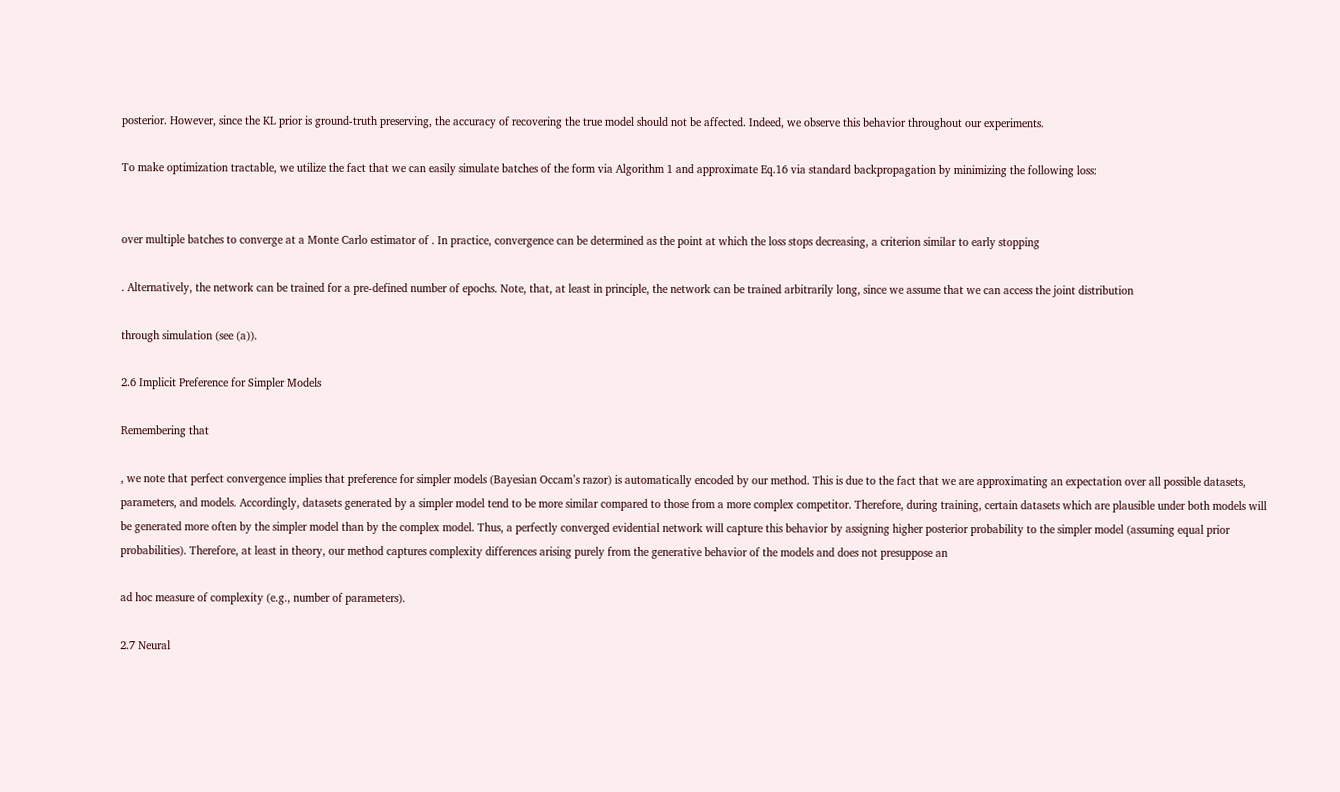posterior. However, since the KL prior is ground-truth preserving, the accuracy of recovering the true model should not be affected. Indeed, we observe this behavior throughout our experiments.

To make optimization tractable, we utilize the fact that we can easily simulate batches of the form via Algorithm 1 and approximate Eq.16 via standard backpropagation by minimizing the following loss:


over multiple batches to converge at a Monte Carlo estimator of . In practice, convergence can be determined as the point at which the loss stops decreasing, a criterion similar to early stopping

. Alternatively, the network can be trained for a pre-defined number of epochs. Note, that, at least in principle, the network can be trained arbitrarily long, since we assume that we can access the joint distribution

through simulation (see (a)).

2.6 Implicit Preference for Simpler Models

Remembering that

, we note that perfect convergence implies that preference for simpler models (Bayesian Occam’s razor) is automatically encoded by our method. This is due to the fact that we are approximating an expectation over all possible datasets, parameters, and models. Accordingly, datasets generated by a simpler model tend to be more similar compared to those from a more complex competitor. Therefore, during training, certain datasets which are plausible under both models will be generated more often by the simpler model than by the complex model. Thus, a perfectly converged evidential network will capture this behavior by assigning higher posterior probability to the simpler model (assuming equal prior probabilities). Therefore, at least in theory, our method captures complexity differences arising purely from the generative behavior of the models and does not presuppose an

ad hoc measure of complexity (e.g., number of parameters).

2.7 Neural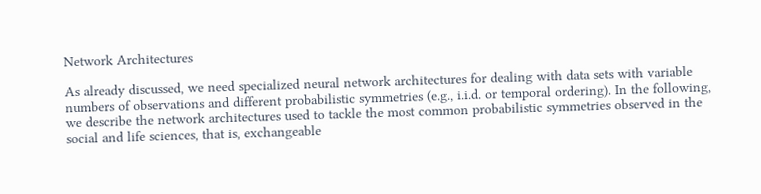Network Architectures

As already discussed, we need specialized neural network architectures for dealing with data sets with variable numbers of observations and different probabilistic symmetries (e.g., i.i.d. or temporal ordering). In the following, we describe the network architectures used to tackle the most common probabilistic symmetries observed in the social and life sciences, that is, exchangeable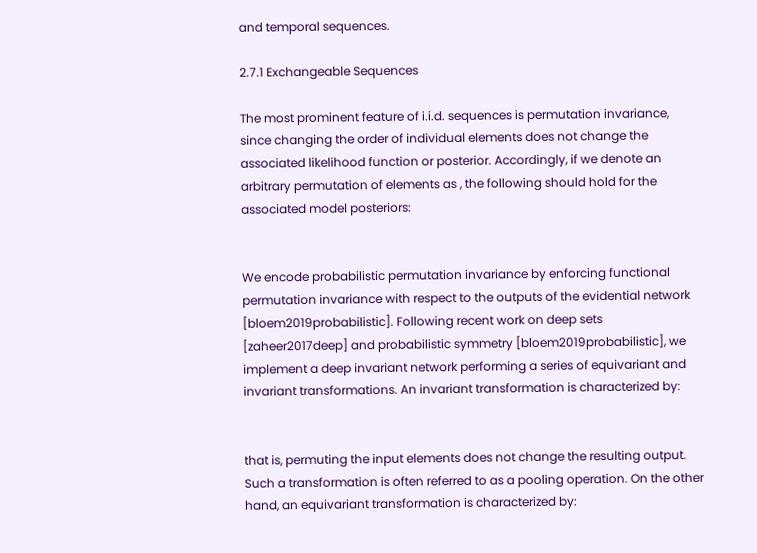and temporal sequences.

2.7.1 Exchangeable Sequences

The most prominent feature of i.i.d. sequences is permutation invariance, since changing the order of individual elements does not change the associated likelihood function or posterior. Accordingly, if we denote an arbitrary permutation of elements as , the following should hold for the associated model posteriors:


We encode probabilistic permutation invariance by enforcing functional permutation invariance with respect to the outputs of the evidential network [bloem2019probabilistic]. Following recent work on deep sets [zaheer2017deep] and probabilistic symmetry [bloem2019probabilistic], we implement a deep invariant network performing a series of equivariant and invariant transformations. An invariant transformation is characterized by:


that is, permuting the input elements does not change the resulting output. Such a transformation is often referred to as a pooling operation. On the other hand, an equivariant transformation is characterized by: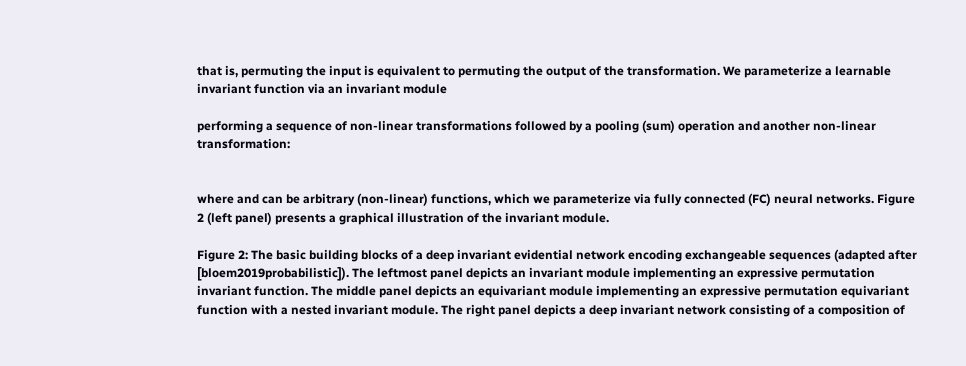that is, permuting the input is equivalent to permuting the output of the transformation. We parameterize a learnable invariant function via an invariant module

performing a sequence of non-linear transformations followed by a pooling (sum) operation and another non-linear transformation:


where and can be arbitrary (non-linear) functions, which we parameterize via fully connected (FC) neural networks. Figure 2 (left panel) presents a graphical illustration of the invariant module.

Figure 2: The basic building blocks of a deep invariant evidential network encoding exchangeable sequences (adapted after [bloem2019probabilistic]). The leftmost panel depicts an invariant module implementing an expressive permutation invariant function. The middle panel depicts an equivariant module implementing an expressive permutation equivariant function with a nested invariant module. The right panel depicts a deep invariant network consisting of a composition of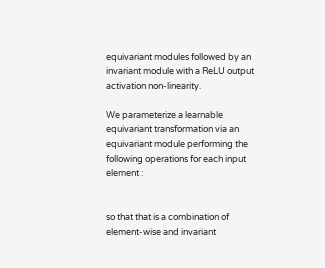equivariant modules followed by an invariant module with a ReLU output activation non-linearity.

We parameterize a learnable equivariant transformation via an equivariant module performing the following operations for each input element :


so that that is a combination of element-wise and invariant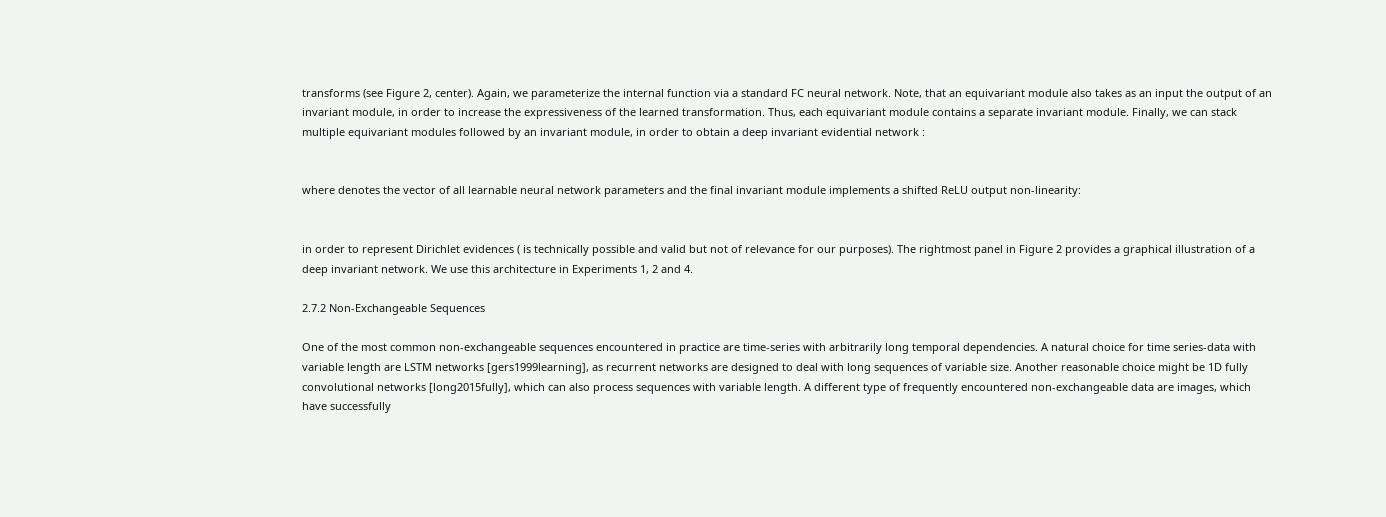transforms (see Figure 2, center). Again, we parameterize the internal function via a standard FC neural network. Note, that an equivariant module also takes as an input the output of an invariant module, in order to increase the expressiveness of the learned transformation. Thus, each equivariant module contains a separate invariant module. Finally, we can stack multiple equivariant modules followed by an invariant module, in order to obtain a deep invariant evidential network :


where denotes the vector of all learnable neural network parameters and the final invariant module implements a shifted ReLU output non-linearity:


in order to represent Dirichlet evidences ( is technically possible and valid but not of relevance for our purposes). The rightmost panel in Figure 2 provides a graphical illustration of a deep invariant network. We use this architecture in Experiments 1, 2 and 4.

2.7.2 Non-Exchangeable Sequences

One of the most common non-exchangeable sequences encountered in practice are time-series with arbitrarily long temporal dependencies. A natural choice for time series-data with variable length are LSTM networks [gers1999learning], as recurrent networks are designed to deal with long sequences of variable size. Another reasonable choice might be 1D fully convolutional networks [long2015fully], which can also process sequences with variable length. A different type of frequently encountered non-exchangeable data are images, which have successfully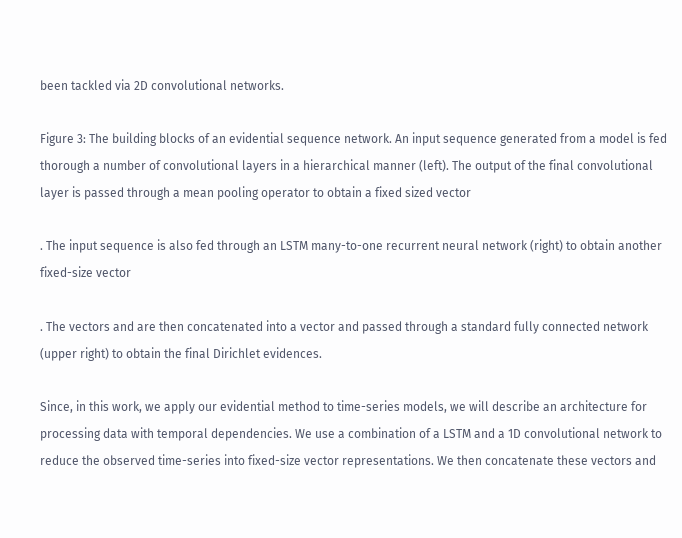been tackled via 2D convolutional networks.

Figure 3: The building blocks of an evidential sequence network. An input sequence generated from a model is fed thorough a number of convolutional layers in a hierarchical manner (left). The output of the final convolutional layer is passed through a mean pooling operator to obtain a fixed sized vector

. The input sequence is also fed through an LSTM many-to-one recurrent neural network (right) to obtain another fixed-size vector

. The vectors and are then concatenated into a vector and passed through a standard fully connected network (upper right) to obtain the final Dirichlet evidences.

Since, in this work, we apply our evidential method to time-series models, we will describe an architecture for processing data with temporal dependencies. We use a combination of a LSTM and a 1D convolutional network to reduce the observed time-series into fixed-size vector representations. We then concatenate these vectors and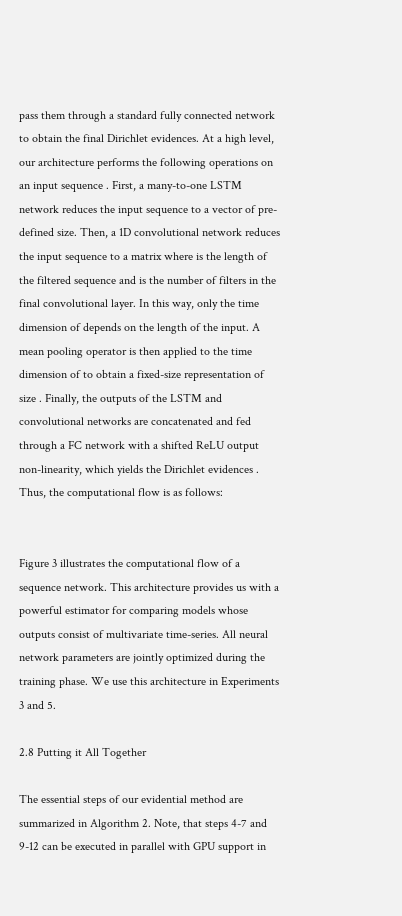pass them through a standard fully connected network to obtain the final Dirichlet evidences. At a high level, our architecture performs the following operations on an input sequence . First, a many-to-one LSTM network reduces the input sequence to a vector of pre-defined size. Then, a 1D convolutional network reduces the input sequence to a matrix where is the length of the filtered sequence and is the number of filters in the final convolutional layer. In this way, only the time dimension of depends on the length of the input. A mean pooling operator is then applied to the time dimension of to obtain a fixed-size representation of size . Finally, the outputs of the LSTM and convolutional networks are concatenated and fed through a FC network with a shifted ReLU output non-linearity, which yields the Dirichlet evidences . Thus, the computational flow is as follows:


Figure 3 illustrates the computational flow of a sequence network. This architecture provides us with a powerful estimator for comparing models whose outputs consist of multivariate time-series. All neural network parameters are jointly optimized during the training phase. We use this architecture in Experiments 3 and 5.

2.8 Putting it All Together

The essential steps of our evidential method are summarized in Algorithm 2. Note, that steps 4-7 and 9-12 can be executed in parallel with GPU support in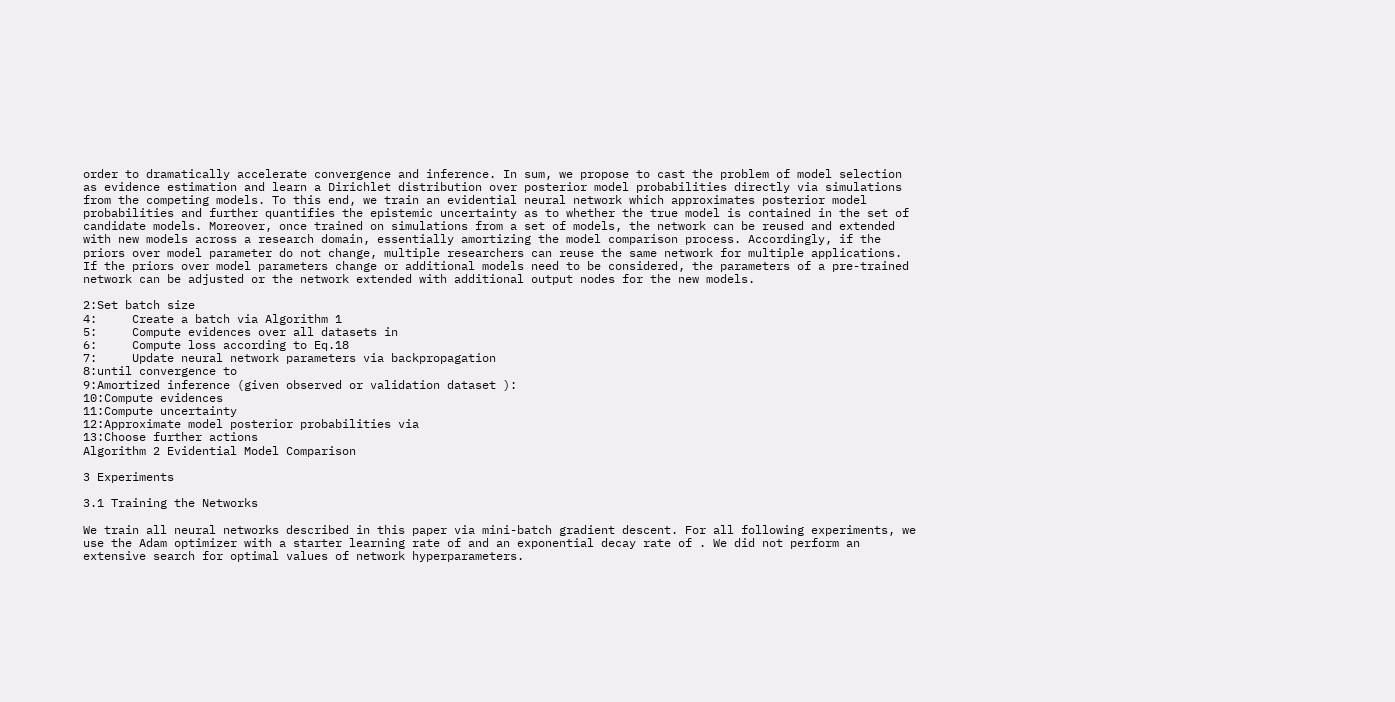order to dramatically accelerate convergence and inference. In sum, we propose to cast the problem of model selection as evidence estimation and learn a Dirichlet distribution over posterior model probabilities directly via simulations from the competing models. To this end, we train an evidential neural network which approximates posterior model probabilities and further quantifies the epistemic uncertainty as to whether the true model is contained in the set of candidate models. Moreover, once trained on simulations from a set of models, the network can be reused and extended with new models across a research domain, essentially amortizing the model comparison process. Accordingly, if the priors over model parameter do not change, multiple researchers can reuse the same network for multiple applications. If the priors over model parameters change or additional models need to be considered, the parameters of a pre-trained network can be adjusted or the network extended with additional output nodes for the new models.

2:Set batch size
4:     Create a batch via Algorithm 1
5:     Compute evidences over all datasets in
6:     Compute loss according to Eq.18
7:     Update neural network parameters via backpropagation
8:until convergence to
9:Amortized inference (given observed or validation dataset ):
10:Compute evidences
11:Compute uncertainty
12:Approximate model posterior probabilities via
13:Choose further actions
Algorithm 2 Evidential Model Comparison

3 Experiments

3.1 Training the Networks

We train all neural networks described in this paper via mini-batch gradient descent. For all following experiments, we use the Adam optimizer with a starter learning rate of and an exponential decay rate of . We did not perform an extensive search for optimal values of network hyperparameters.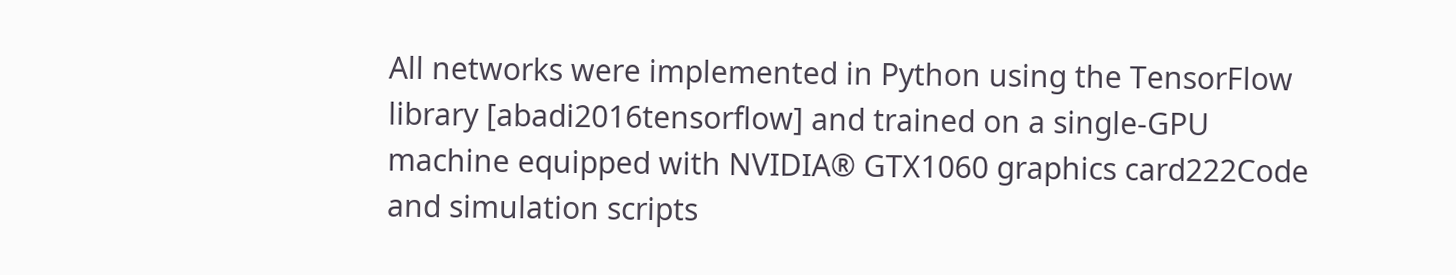All networks were implemented in Python using the TensorFlow library [abadi2016tensorflow] and trained on a single-GPU machine equipped with NVIDIA® GTX1060 graphics card222Code and simulation scripts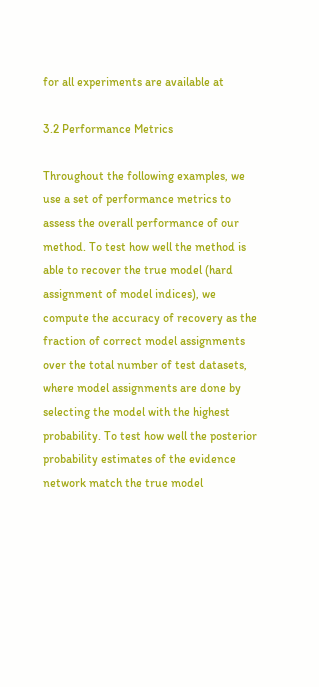for all experiments are available at

3.2 Performance Metrics

Throughout the following examples, we use a set of performance metrics to assess the overall performance of our method. To test how well the method is able to recover the true model (hard assignment of model indices), we compute the accuracy of recovery as the fraction of correct model assignments over the total number of test datasets, where model assignments are done by selecting the model with the highest probability. To test how well the posterior probability estimates of the evidence network match the true model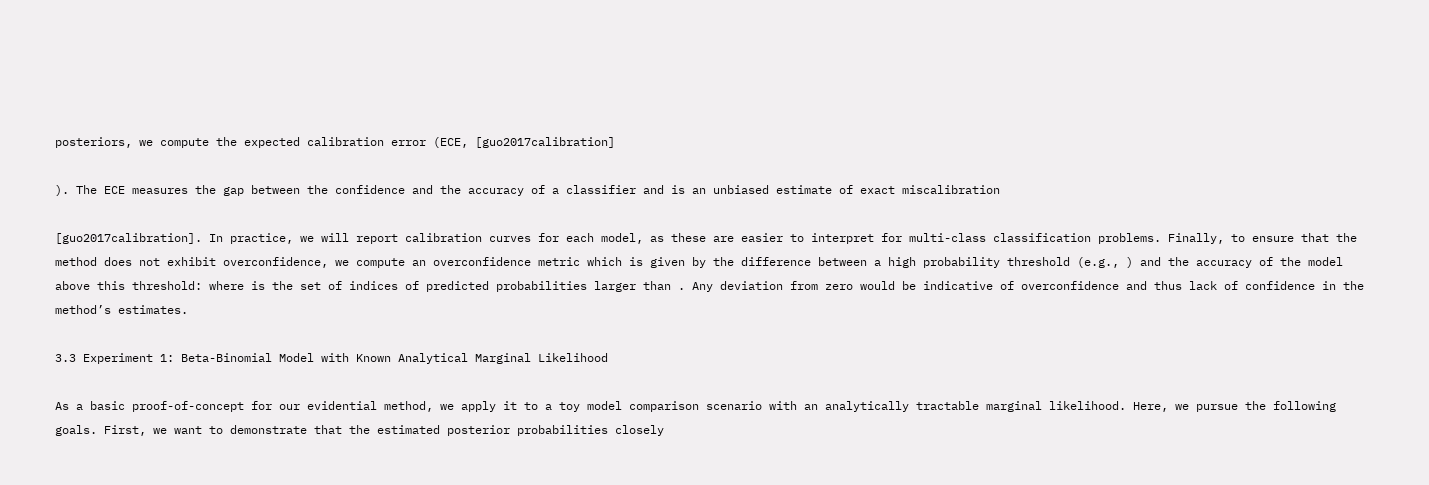posteriors, we compute the expected calibration error (ECE, [guo2017calibration]

). The ECE measures the gap between the confidence and the accuracy of a classifier and is an unbiased estimate of exact miscalibration

[guo2017calibration]. In practice, we will report calibration curves for each model, as these are easier to interpret for multi-class classification problems. Finally, to ensure that the method does not exhibit overconfidence, we compute an overconfidence metric which is given by the difference between a high probability threshold (e.g., ) and the accuracy of the model above this threshold: where is the set of indices of predicted probabilities larger than . Any deviation from zero would be indicative of overconfidence and thus lack of confidence in the method’s estimates.

3.3 Experiment 1: Beta-Binomial Model with Known Analytical Marginal Likelihood

As a basic proof-of-concept for our evidential method, we apply it to a toy model comparison scenario with an analytically tractable marginal likelihood. Here, we pursue the following goals. First, we want to demonstrate that the estimated posterior probabilities closely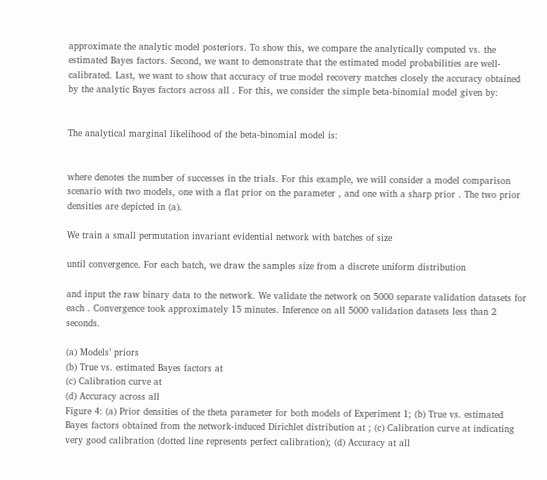approximate the analytic model posteriors. To show this, we compare the analytically computed vs. the estimated Bayes factors. Second, we want to demonstrate that the estimated model probabilities are well-calibrated. Last, we want to show that accuracy of true model recovery matches closely the accuracy obtained by the analytic Bayes factors across all . For this, we consider the simple beta-binomial model given by:


The analytical marginal likelihood of the beta-binomial model is:


where denotes the number of successes in the trials. For this example, we will consider a model comparison scenario with two models, one with a flat prior on the parameter , and one with a sharp prior . The two prior densities are depicted in (a).

We train a small permutation invariant evidential network with batches of size

until convergence. For each batch, we draw the samples size from a discrete uniform distribution

and input the raw binary data to the network. We validate the network on 5000 separate validation datasets for each . Convergence took approximately 15 minutes. Inference on all 5000 validation datasets less than 2 seconds.

(a) Models’ priors
(b) True vs. estimated Bayes factors at
(c) Calibration curve at
(d) Accuracy across all
Figure 4: (a) Prior densities of the theta parameter for both models of Experiment 1; (b) True vs. estimated Bayes factors obtained from the network-induced Dirichlet distribution at ; (c) Calibration curve at indicating very good calibration (dotted line represents perfect calibration); (d) Accuracy at all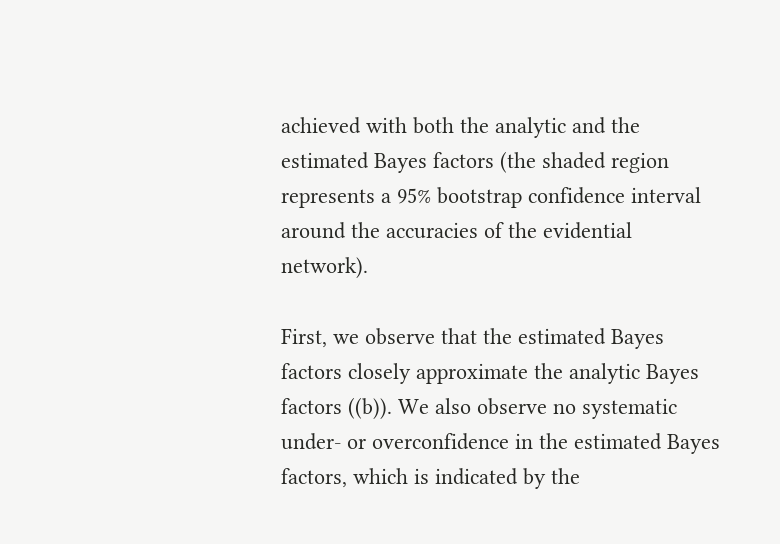achieved with both the analytic and the estimated Bayes factors (the shaded region represents a 95% bootstrap confidence interval around the accuracies of the evidential network).

First, we observe that the estimated Bayes factors closely approximate the analytic Bayes factors ((b)). We also observe no systematic under- or overconfidence in the estimated Bayes factors, which is indicated by the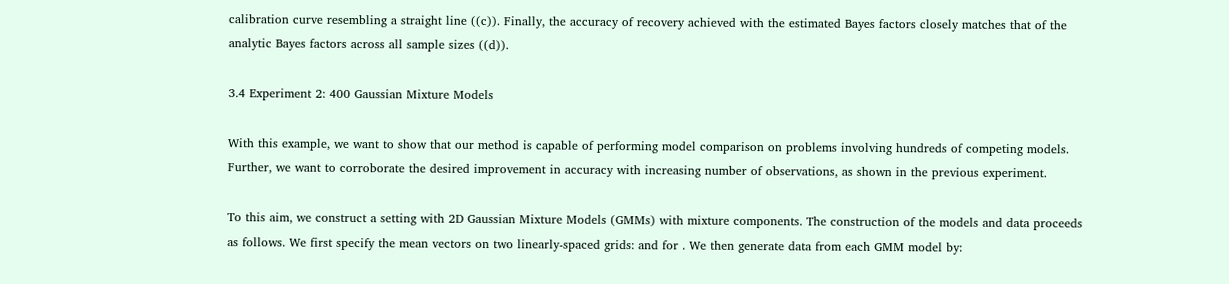calibration curve resembling a straight line ((c)). Finally, the accuracy of recovery achieved with the estimated Bayes factors closely matches that of the analytic Bayes factors across all sample sizes ((d)).

3.4 Experiment 2: 400 Gaussian Mixture Models

With this example, we want to show that our method is capable of performing model comparison on problems involving hundreds of competing models. Further, we want to corroborate the desired improvement in accuracy with increasing number of observations, as shown in the previous experiment.

To this aim, we construct a setting with 2D Gaussian Mixture Models (GMMs) with mixture components. The construction of the models and data proceeds as follows. We first specify the mean vectors on two linearly-spaced grids: and for . We then generate data from each GMM model by: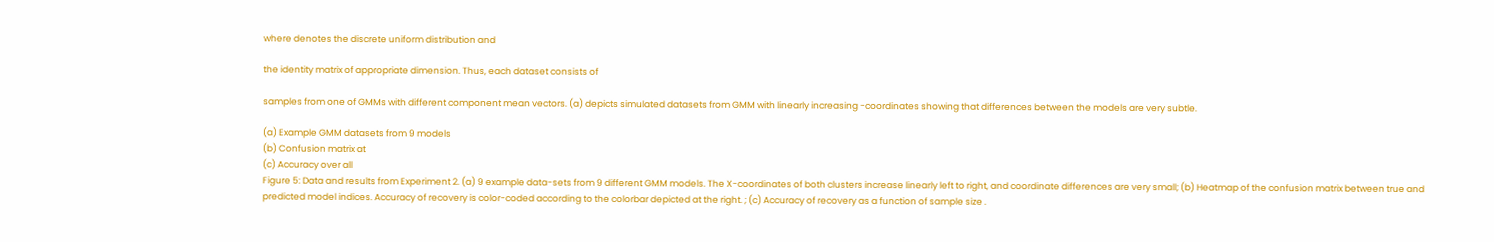where denotes the discrete uniform distribution and

the identity matrix of appropriate dimension. Thus, each dataset consists of

samples from one of GMMs with different component mean vectors. (a) depicts simulated datasets from GMM with linearly increasing -coordinates showing that differences between the models are very subtle.

(a) Example GMM datasets from 9 models
(b) Confusion matrix at
(c) Accuracy over all
Figure 5: Data and results from Experiment 2. (a) 9 example data-sets from 9 different GMM models. The X-coordinates of both clusters increase linearly left to right, and coordinate differences are very small; (b) Heatmap of the confusion matrix between true and predicted model indices. Accuracy of recovery is color-coded according to the colorbar depicted at the right. ; (c) Accuracy of recovery as a function of sample size .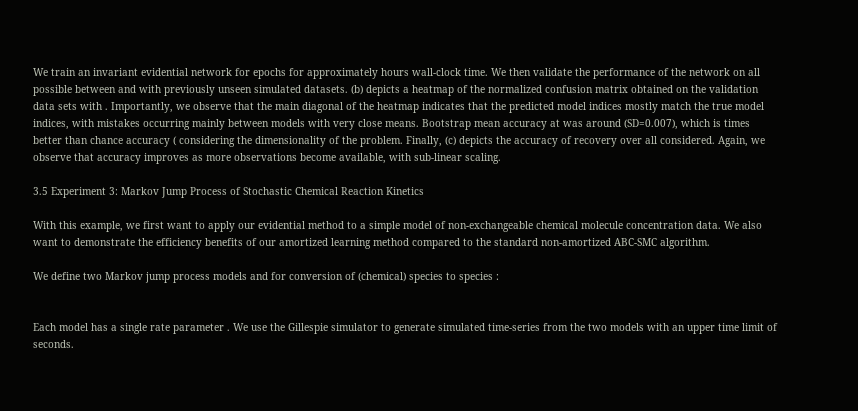We train an invariant evidential network for epochs for approximately hours wall-clock time. We then validate the performance of the network on all possible between and with previously unseen simulated datasets. (b) depicts a heatmap of the normalized confusion matrix obtained on the validation data sets with . Importantly, we observe that the main diagonal of the heatmap indicates that the predicted model indices mostly match the true model indices, with mistakes occurring mainly between models with very close means. Bootstrap mean accuracy at was around (SD=0.007), which is times better than chance accuracy ( considering the dimensionality of the problem. Finally, (c) depicts the accuracy of recovery over all considered. Again, we observe that accuracy improves as more observations become available, with sub-linear scaling.

3.5 Experiment 3: Markov Jump Process of Stochastic Chemical Reaction Kinetics

With this example, we first want to apply our evidential method to a simple model of non-exchangeable chemical molecule concentration data. We also want to demonstrate the efficiency benefits of our amortized learning method compared to the standard non-amortized ABC-SMC algorithm.

We define two Markov jump process models and for conversion of (chemical) species to species :


Each model has a single rate parameter . We use the Gillespie simulator to generate simulated time-series from the two models with an upper time limit of seconds.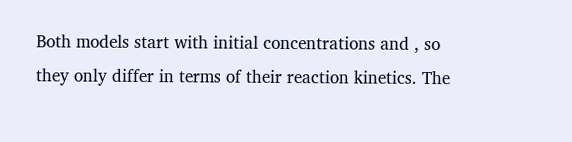Both models start with initial concentrations and , so they only differ in terms of their reaction kinetics. The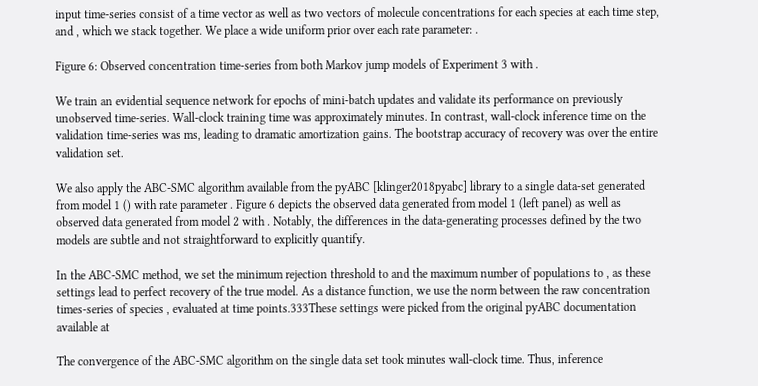input time-series consist of a time vector as well as two vectors of molecule concentrations for each species at each time step, and , which we stack together. We place a wide uniform prior over each rate parameter: .

Figure 6: Observed concentration time-series from both Markov jump models of Experiment 3 with .

We train an evidential sequence network for epochs of mini-batch updates and validate its performance on previously unobserved time-series. Wall-clock training time was approximately minutes. In contrast, wall-clock inference time on the validation time-series was ms, leading to dramatic amortization gains. The bootstrap accuracy of recovery was over the entire validation set.

We also apply the ABC-SMC algorithm available from the pyABC [klinger2018pyabc] library to a single data-set generated from model 1 () with rate parameter . Figure 6 depicts the observed data generated from model 1 (left panel) as well as observed data generated from model 2 with . Notably, the differences in the data-generating processes defined by the two models are subtle and not straightforward to explicitly quantify.

In the ABC-SMC method, we set the minimum rejection threshold to and the maximum number of populations to , as these settings lead to perfect recovery of the true model. As a distance function, we use the norm between the raw concentration times-series of species , evaluated at time points.333These settings were picked from the original pyABC documentation available at

The convergence of the ABC-SMC algorithm on the single data set took minutes wall-clock time. Thus, inference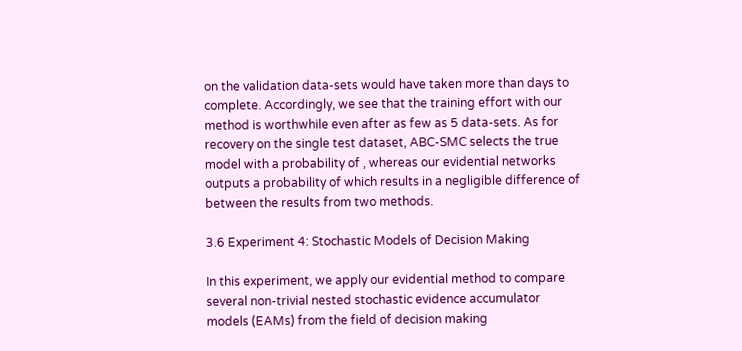on the validation data-sets would have taken more than days to complete. Accordingly, we see that the training effort with our method is worthwhile even after as few as 5 data-sets. As for recovery on the single test dataset, ABC-SMC selects the true model with a probability of , whereas our evidential networks outputs a probability of which results in a negligible difference of between the results from two methods.

3.6 Experiment 4: Stochastic Models of Decision Making

In this experiment, we apply our evidential method to compare several non-trivial nested stochastic evidence accumulator models (EAMs) from the field of decision making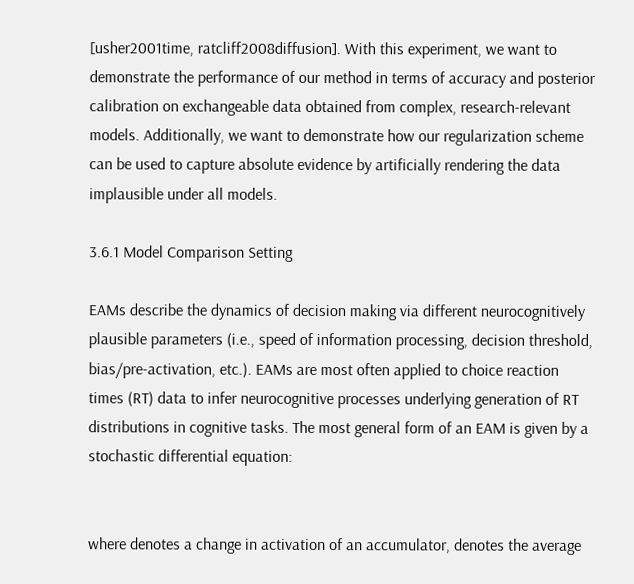[usher2001time, ratcliff2008diffusion]. With this experiment, we want to demonstrate the performance of our method in terms of accuracy and posterior calibration on exchangeable data obtained from complex, research-relevant models. Additionally, we want to demonstrate how our regularization scheme can be used to capture absolute evidence by artificially rendering the data implausible under all models.

3.6.1 Model Comparison Setting

EAMs describe the dynamics of decision making via different neurocognitively plausible parameters (i.e., speed of information processing, decision threshold, bias/pre-activation, etc.). EAMs are most often applied to choice reaction times (RT) data to infer neurocognitive processes underlying generation of RT distributions in cognitive tasks. The most general form of an EAM is given by a stochastic differential equation:


where denotes a change in activation of an accumulator, denotes the average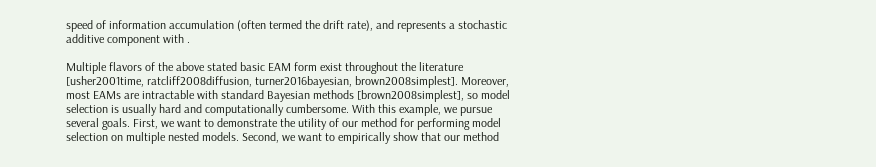speed of information accumulation (often termed the drift rate), and represents a stochastic additive component with .

Multiple flavors of the above stated basic EAM form exist throughout the literature [usher2001time, ratcliff2008diffusion, turner2016bayesian, brown2008simplest]. Moreover, most EAMs are intractable with standard Bayesian methods [brown2008simplest], so model selection is usually hard and computationally cumbersome. With this example, we pursue several goals. First, we want to demonstrate the utility of our method for performing model selection on multiple nested models. Second, we want to empirically show that our method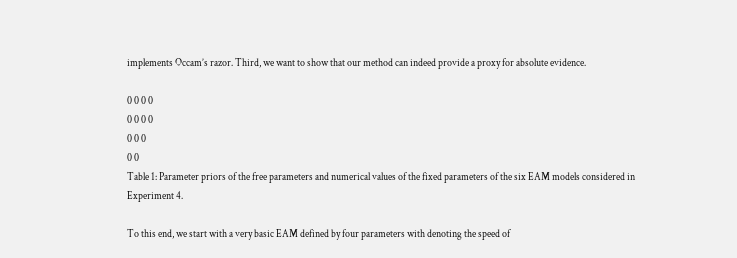implements Occam’s razor. Third, we want to show that our method can indeed provide a proxy for absolute evidence.

0 0 0 0
0 0 0 0
0 0 0
0 0
Table 1: Parameter priors of the free parameters and numerical values of the fixed parameters of the six EAM models considered in Experiment 4.

To this end, we start with a very basic EAM defined by four parameters with denoting the speed of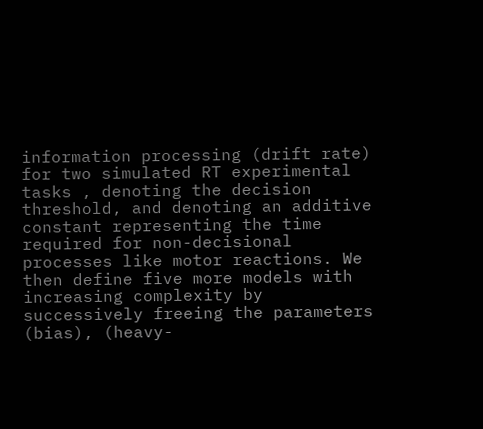information processing (drift rate) for two simulated RT experimental tasks , denoting the decision threshold, and denoting an additive constant representing the time required for non-decisional processes like motor reactions. We then define five more models with increasing complexity by successively freeing the parameters (bias), (heavy-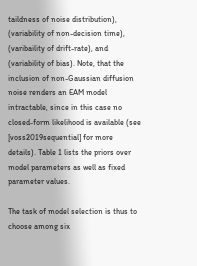taildness of noise distribution), (variability of non-decision time), (varibaility of drift-rate), and (variability of bias). Note, that the inclusion of non-Gaussian diffusion noise renders an EAM model intractable, since in this case no closed-form likelihood is available (see [voss2019sequential] for more details). Table 1 lists the priors over model parameters as well as fixed parameter values.

The task of model selection is thus to choose among six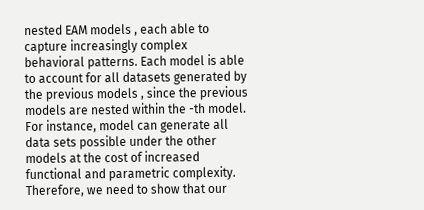nested EAM models , each able to capture increasingly complex behavioral patterns. Each model is able to account for all datasets generated by the previous models , since the previous models are nested within the -th model. For instance, model can generate all data sets possible under the other models at the cost of increased functional and parametric complexity. Therefore, we need to show that our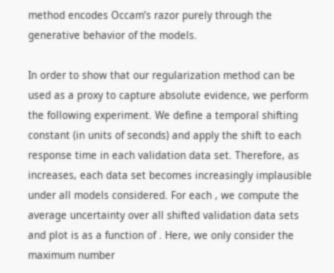method encodes Occam’s razor purely through the generative behavior of the models.

In order to show that our regularization method can be used as a proxy to capture absolute evidence, we perform the following experiment. We define a temporal shifting constant (in units of seconds) and apply the shift to each response time in each validation data set. Therefore, as increases, each data set becomes increasingly implausible under all models considered. For each , we compute the average uncertainty over all shifted validation data sets and plot is as a function of . Here, we only consider the maximum number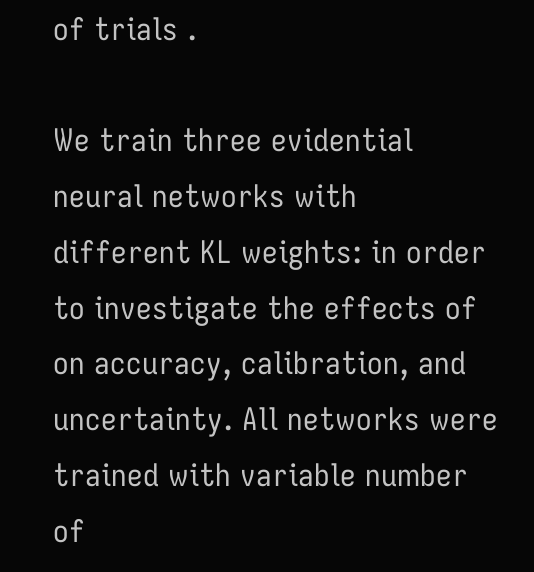of trials .

We train three evidential neural networks with different KL weights: in order to investigate the effects of on accuracy, calibration, and uncertainty. All networks were trained with variable number of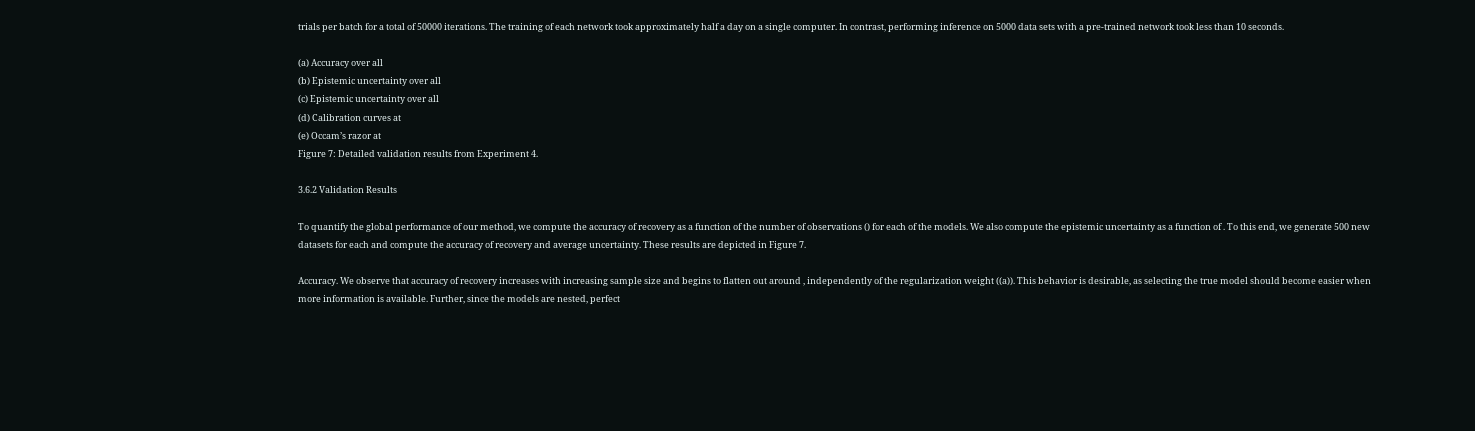trials per batch for a total of 50000 iterations. The training of each network took approximately half a day on a single computer. In contrast, performing inference on 5000 data sets with a pre-trained network took less than 10 seconds.

(a) Accuracy over all
(b) Epistemic uncertainty over all
(c) Epistemic uncertainty over all
(d) Calibration curves at
(e) Occam’s razor at
Figure 7: Detailed validation results from Experiment 4.

3.6.2 Validation Results

To quantify the global performance of our method, we compute the accuracy of recovery as a function of the number of observations () for each of the models. We also compute the epistemic uncertainty as a function of . To this end, we generate 500 new datasets for each and compute the accuracy of recovery and average uncertainty. These results are depicted in Figure 7.

Accuracy. We observe that accuracy of recovery increases with increasing sample size and begins to flatten out around , independently of the regularization weight ((a)). This behavior is desirable, as selecting the true model should become easier when more information is available. Further, since the models are nested, perfect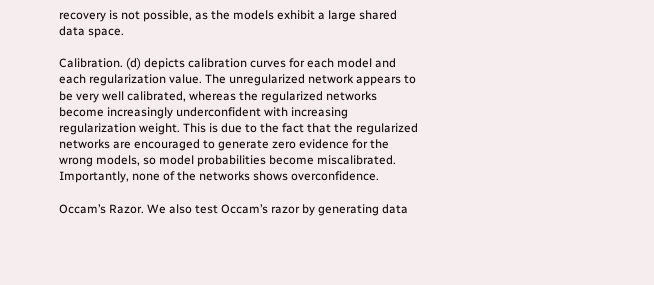recovery is not possible, as the models exhibit a large shared data space.

Calibration. (d) depicts calibration curves for each model and each regularization value. The unregularized network appears to be very well calibrated, whereas the regularized networks become increasingly underconfident with increasing regularization weight. This is due to the fact that the regularized networks are encouraged to generate zero evidence for the wrong models, so model probabilities become miscalibrated. Importantly, none of the networks shows overconfidence.

Occam’s Razor. We also test Occam’s razor by generating data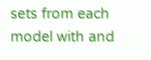sets from each model with and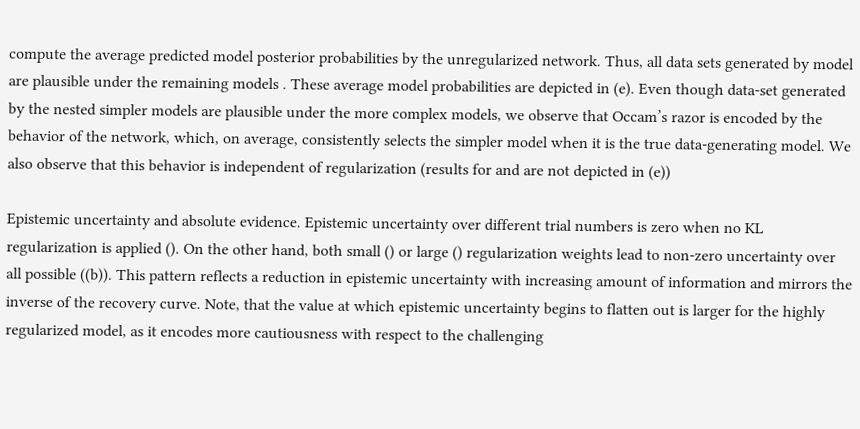compute the average predicted model posterior probabilities by the unregularized network. Thus, all data sets generated by model are plausible under the remaining models . These average model probabilities are depicted in (e). Even though data-set generated by the nested simpler models are plausible under the more complex models, we observe that Occam’s razor is encoded by the behavior of the network, which, on average, consistently selects the simpler model when it is the true data-generating model. We also observe that this behavior is independent of regularization (results for and are not depicted in (e))

Epistemic uncertainty and absolute evidence. Epistemic uncertainty over different trial numbers is zero when no KL regularization is applied (). On the other hand, both small () or large () regularization weights lead to non-zero uncertainty over all possible ((b)). This pattern reflects a reduction in epistemic uncertainty with increasing amount of information and mirrors the inverse of the recovery curve. Note, that the value at which epistemic uncertainty begins to flatten out is larger for the highly regularized model, as it encodes more cautiousness with respect to the challenging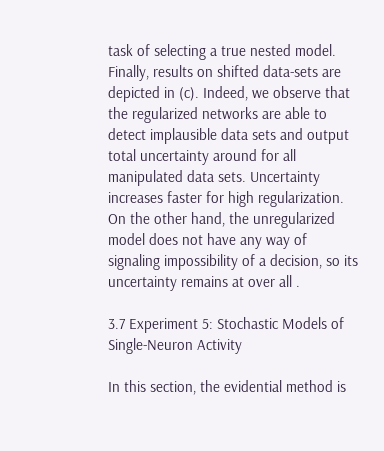task of selecting a true nested model. Finally, results on shifted data-sets are depicted in (c). Indeed, we observe that the regularized networks are able to detect implausible data sets and output total uncertainty around for all manipulated data sets. Uncertainty increases faster for high regularization. On the other hand, the unregularized model does not have any way of signaling impossibility of a decision, so its uncertainty remains at over all .

3.7 Experiment 5: Stochastic Models of Single-Neuron Activity

In this section, the evidential method is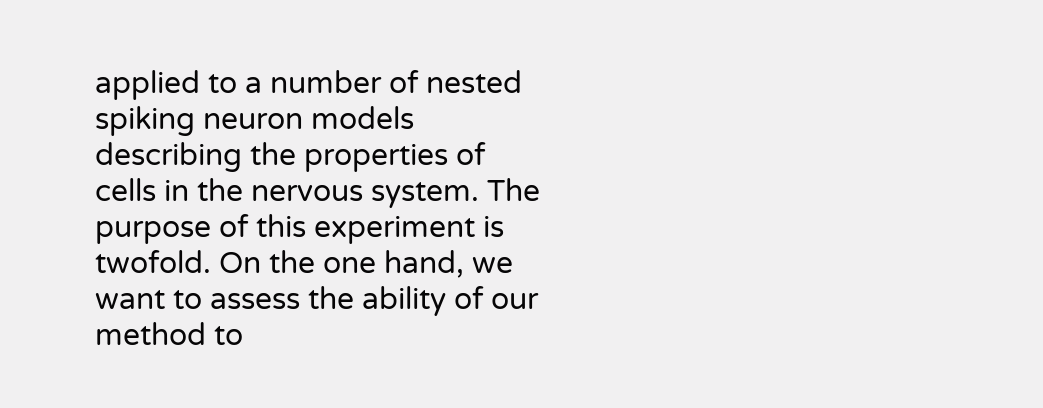applied to a number of nested spiking neuron models describing the properties of cells in the nervous system. The purpose of this experiment is twofold. On the one hand, we want to assess the ability of our method to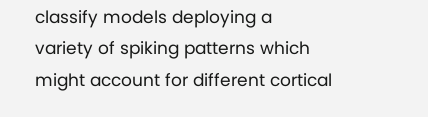classify models deploying a variety of spiking patterns which might account for different cortical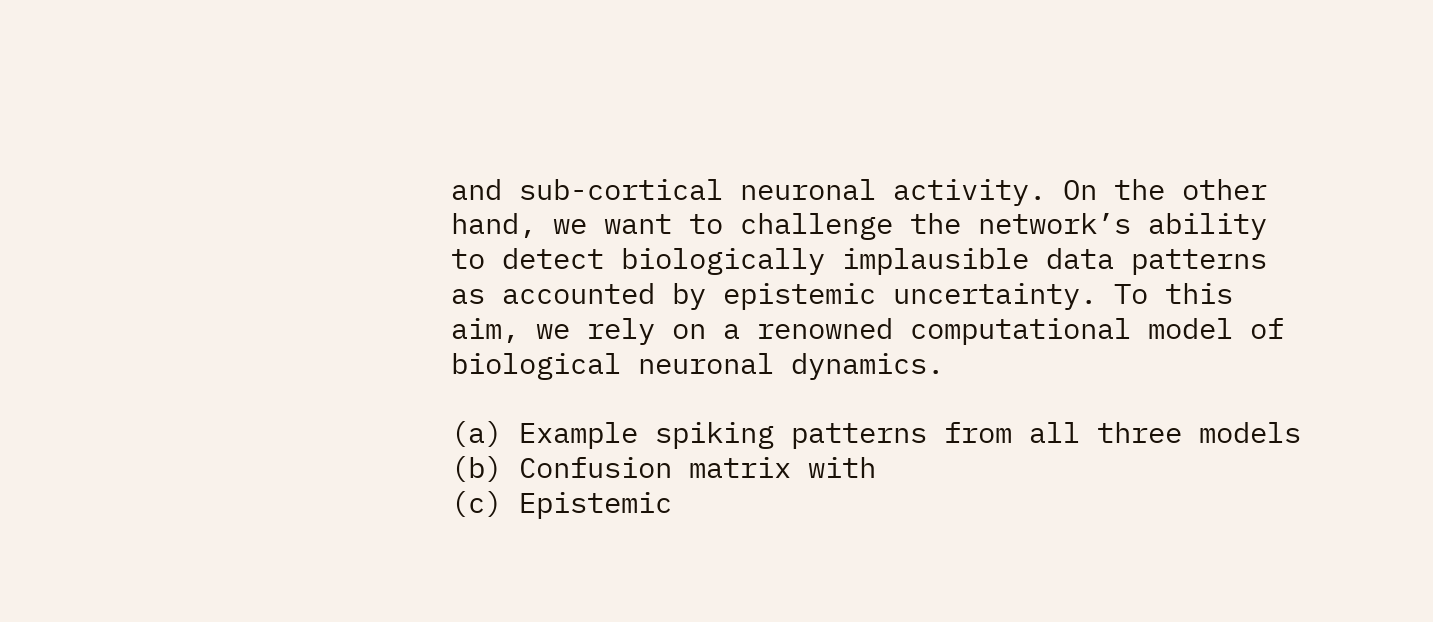and sub-cortical neuronal activity. On the other hand, we want to challenge the network’s ability to detect biologically implausible data patterns as accounted by epistemic uncertainty. To this aim, we rely on a renowned computational model of biological neuronal dynamics.

(a) Example spiking patterns from all three models
(b) Confusion matrix with
(c) Epistemic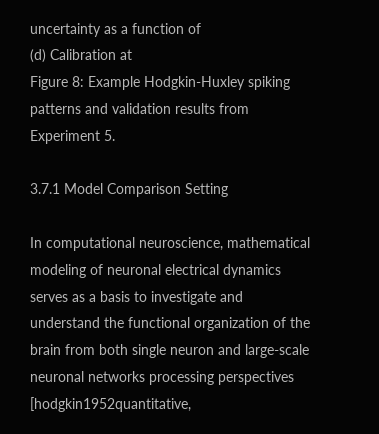uncertainty as a function of
(d) Calibration at
Figure 8: Example Hodgkin-Huxley spiking patterns and validation results from Experiment 5.

3.7.1 Model Comparison Setting

In computational neuroscience, mathematical modeling of neuronal electrical dynamics serves as a basis to investigate and understand the functional organization of the brain from both single neuron and large-scale neuronal networks processing perspectives [hodgkin1952quantitative,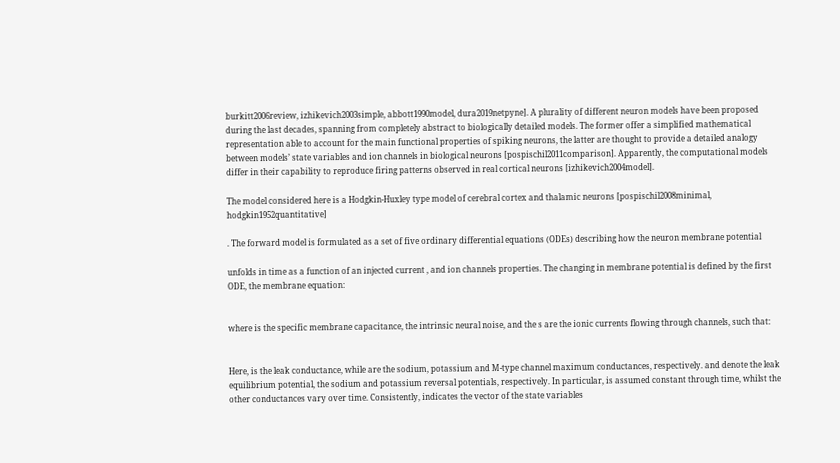burkitt2006review, izhikevich2003simple, abbott1990model, dura2019netpyne]. A plurality of different neuron models have been proposed during the last decades, spanning from completely abstract to biologically detailed models. The former offer a simplified mathematical representation able to account for the main functional properties of spiking neurons, the latter are thought to provide a detailed analogy between models’ state variables and ion channels in biological neurons [pospischil2011comparison]. Apparently, the computational models differ in their capability to reproduce firing patterns observed in real cortical neurons [izhikevich2004model].

The model considered here is a Hodgkin-Huxley type model of cerebral cortex and thalamic neurons [pospischil2008minimal, hodgkin1952quantitative]

. The forward model is formulated as a set of five ordinary differential equations (ODEs) describing how the neuron membrane potential

unfolds in time as a function of an injected current , and ion channels properties. The changing in membrane potential is defined by the first ODE, the membrane equation:


where is the specific membrane capacitance, the intrinsic neural noise, and the s are the ionic currents flowing through channels, such that:


Here, is the leak conductance, while are the sodium, potassium and M-type channel maximum conductances, respectively. and denote the leak equilibrium potential, the sodium and potassium reversal potentials, respectively. In particular, is assumed constant through time, whilst the other conductances vary over time. Consistently, indicates the vector of the state variables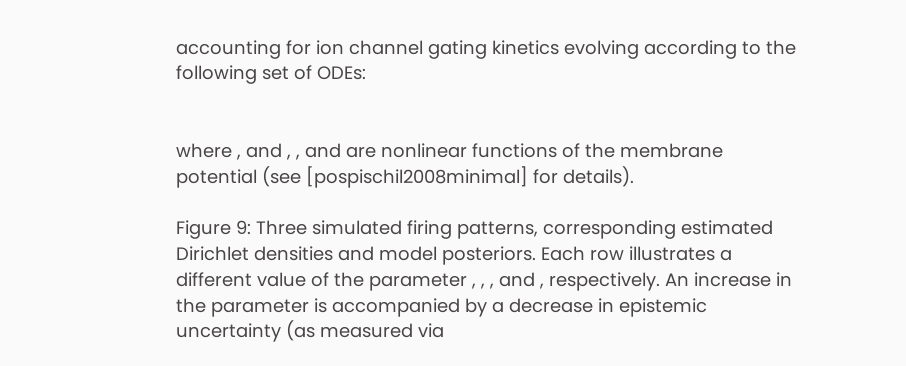accounting for ion channel gating kinetics evolving according to the following set of ODEs:


where , and , , and are nonlinear functions of the membrane potential (see [pospischil2008minimal] for details).

Figure 9: Three simulated firing patterns, corresponding estimated Dirichlet densities and model posteriors. Each row illustrates a different value of the parameter , , , and , respectively. An increase in the parameter is accompanied by a decrease in epistemic uncertainty (as measured via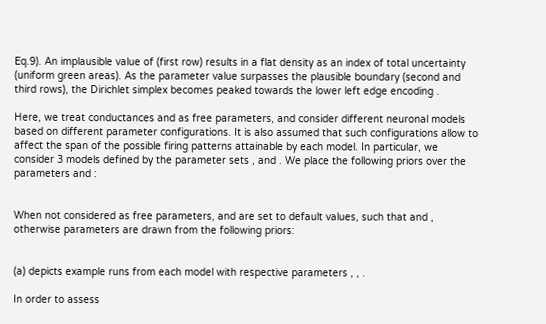Eq.9). An implausible value of (first row) results in a flat density as an index of total uncertainty (uniform green areas). As the parameter value surpasses the plausible boundary (second and third rows), the Dirichlet simplex becomes peaked towards the lower left edge encoding .

Here, we treat conductances and as free parameters, and consider different neuronal models based on different parameter configurations. It is also assumed that such configurations allow to affect the span of the possible firing patterns attainable by each model. In particular, we consider 3 models defined by the parameter sets , and . We place the following priors over the parameters and :


When not considered as free parameters, and are set to default values, such that and , otherwise parameters are drawn from the following priors:


(a) depicts example runs from each model with respective parameters , , .

In order to assess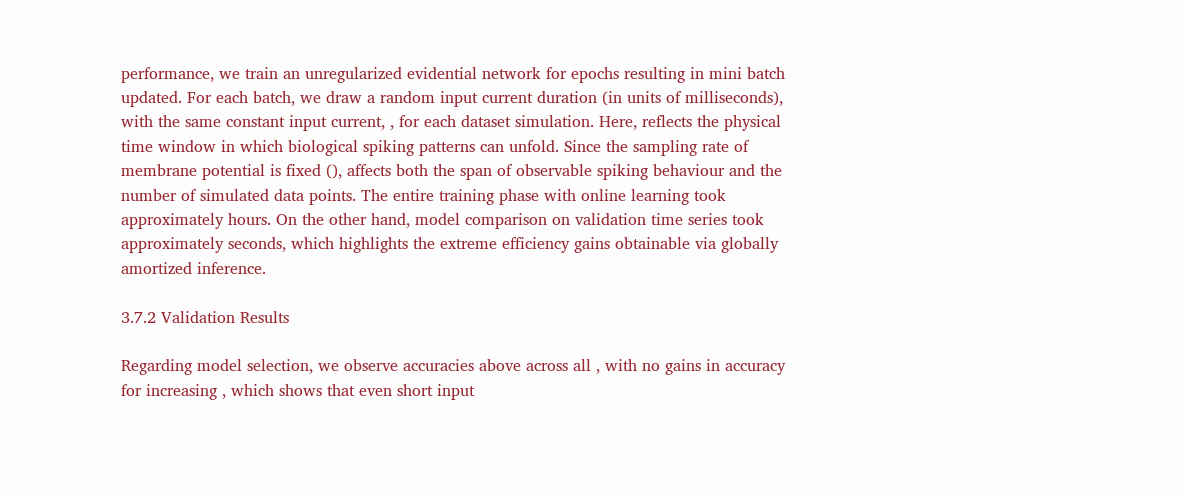performance, we train an unregularized evidential network for epochs resulting in mini batch updated. For each batch, we draw a random input current duration (in units of milliseconds), with the same constant input current, , for each dataset simulation. Here, reflects the physical time window in which biological spiking patterns can unfold. Since the sampling rate of membrane potential is fixed (), affects both the span of observable spiking behaviour and the number of simulated data points. The entire training phase with online learning took approximately hours. On the other hand, model comparison on validation time series took approximately seconds, which highlights the extreme efficiency gains obtainable via globally amortized inference.

3.7.2 Validation Results

Regarding model selection, we observe accuracies above across all , with no gains in accuracy for increasing , which shows that even short input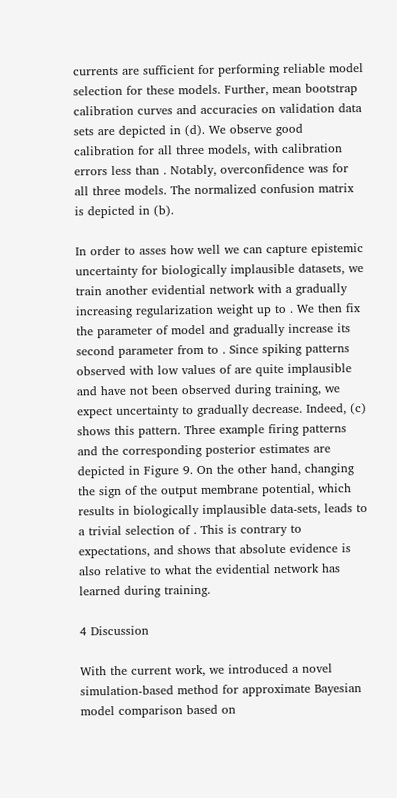currents are sufficient for performing reliable model selection for these models. Further, mean bootstrap calibration curves and accuracies on validation data sets are depicted in (d). We observe good calibration for all three models, with calibration errors less than . Notably, overconfidence was for all three models. The normalized confusion matrix is depicted in (b).

In order to asses how well we can capture epistemic uncertainty for biologically implausible datasets, we train another evidential network with a gradually increasing regularization weight up to . We then fix the parameter of model and gradually increase its second parameter from to . Since spiking patterns observed with low values of are quite implausible and have not been observed during training, we expect uncertainty to gradually decrease. Indeed, (c) shows this pattern. Three example firing patterns and the corresponding posterior estimates are depicted in Figure 9. On the other hand, changing the sign of the output membrane potential, which results in biologically implausible data-sets, leads to a trivial selection of . This is contrary to expectations, and shows that absolute evidence is also relative to what the evidential network has learned during training.

4 Discussion

With the current work, we introduced a novel simulation-based method for approximate Bayesian model comparison based on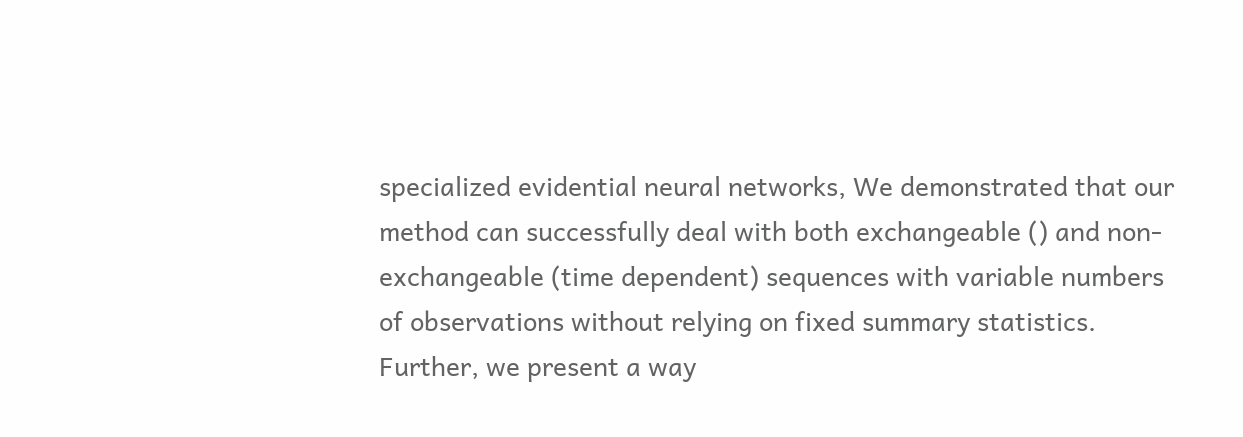specialized evidential neural networks, We demonstrated that our method can successfully deal with both exchangeable () and non-exchangeable (time dependent) sequences with variable numbers of observations without relying on fixed summary statistics. Further, we present a way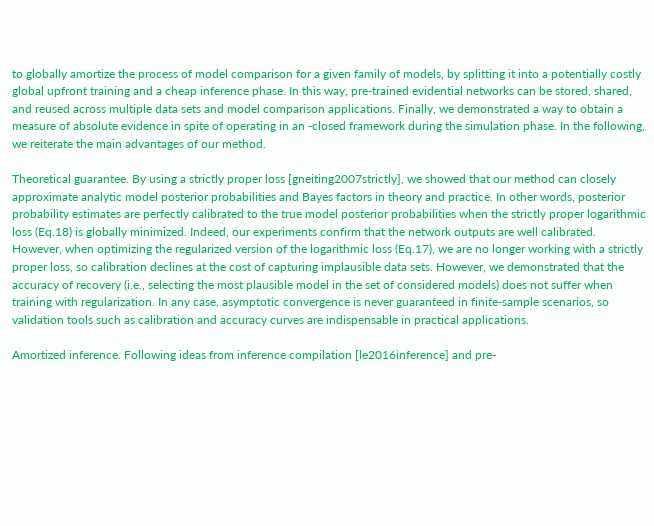to globally amortize the process of model comparison for a given family of models, by splitting it into a potentially costly global upfront training and a cheap inference phase. In this way, pre-trained evidential networks can be stored, shared, and reused across multiple data sets and model comparison applications. Finally, we demonstrated a way to obtain a measure of absolute evidence in spite of operating in an -closed framework during the simulation phase. In the following, we reiterate the main advantages of our method.

Theoretical guarantee. By using a strictly proper loss [gneiting2007strictly], we showed that our method can closely approximate analytic model posterior probabilities and Bayes factors in theory and practice. In other words, posterior probability estimates are perfectly calibrated to the true model posterior probabilities when the strictly proper logarithmic loss (Eq.18) is globally minimized. Indeed, our experiments confirm that the network outputs are well calibrated. However, when optimizing the regularized version of the logarithmic loss (Eq.17), we are no longer working with a strictly proper loss, so calibration declines at the cost of capturing implausible data sets. However, we demonstrated that the accuracy of recovery (i.e., selecting the most plausible model in the set of considered models) does not suffer when training with regularization. In any case, asymptotic convergence is never guaranteed in finite-sample scenarios, so validation tools such as calibration and accuracy curves are indispensable in practical applications.

Amortized inference. Following ideas from inference compilation [le2016inference] and pre-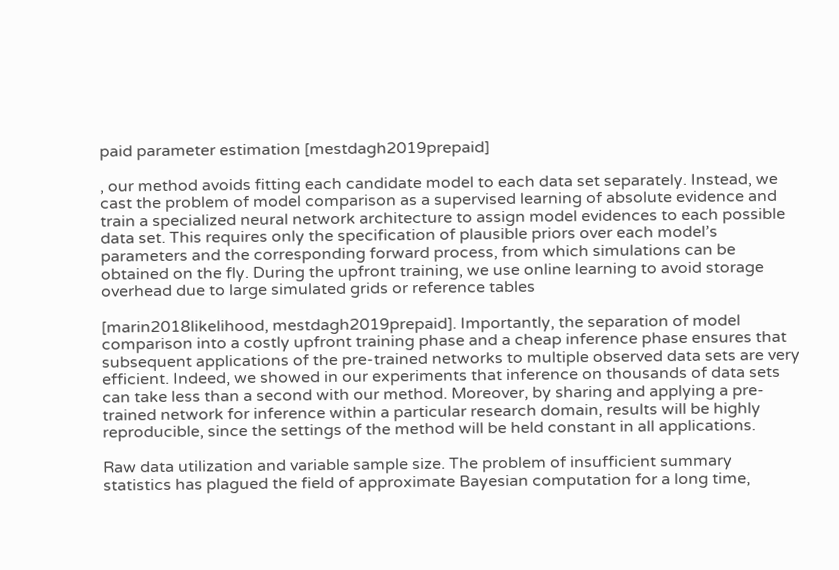paid parameter estimation [mestdagh2019prepaid]

, our method avoids fitting each candidate model to each data set separately. Instead, we cast the problem of model comparison as a supervised learning of absolute evidence and train a specialized neural network architecture to assign model evidences to each possible data set. This requires only the specification of plausible priors over each model’s parameters and the corresponding forward process, from which simulations can be obtained on the fly. During the upfront training, we use online learning to avoid storage overhead due to large simulated grids or reference tables

[marin2018likelihood, mestdagh2019prepaid]. Importantly, the separation of model comparison into a costly upfront training phase and a cheap inference phase ensures that subsequent applications of the pre-trained networks to multiple observed data sets are very efficient. Indeed, we showed in our experiments that inference on thousands of data sets can take less than a second with our method. Moreover, by sharing and applying a pre-trained network for inference within a particular research domain, results will be highly reproducible, since the settings of the method will be held constant in all applications.

Raw data utilization and variable sample size. The problem of insufficient summary statistics has plagued the field of approximate Bayesian computation for a long time,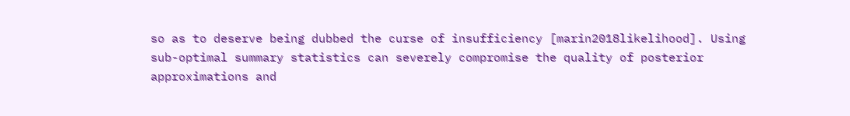so as to deserve being dubbed the curse of insufficiency [marin2018likelihood]. Using sub-optimal summary statistics can severely compromise the quality of posterior approximations and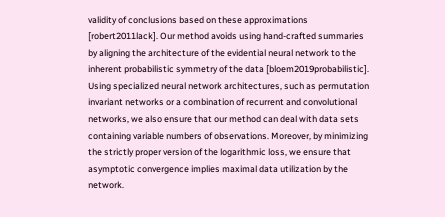validity of conclusions based on these approximations [robert2011lack]. Our method avoids using hand-crafted summaries by aligning the architecture of the evidential neural network to the inherent probabilistic symmetry of the data [bloem2019probabilistic]. Using specialized neural network architectures, such as permutation invariant networks or a combination of recurrent and convolutional networks, we also ensure that our method can deal with data sets containing variable numbers of observations. Moreover, by minimizing the strictly proper version of the logarithmic loss, we ensure that asymptotic convergence implies maximal data utilization by the network.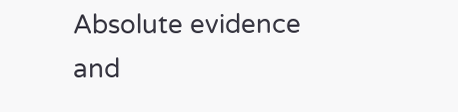Absolute evidence and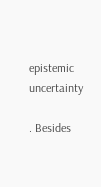epistemic uncertainty

. Besides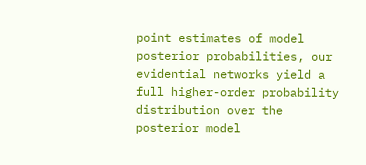point estimates of model posterior probabilities, our evidential networks yield a full higher-order probability distribution over the posterior model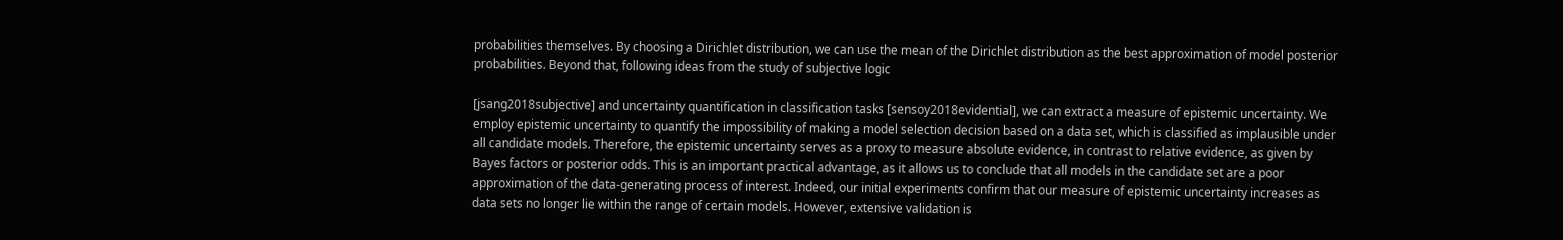probabilities themselves. By choosing a Dirichlet distribution, we can use the mean of the Dirichlet distribution as the best approximation of model posterior probabilities. Beyond that, following ideas from the study of subjective logic

[jsang2018subjective] and uncertainty quantification in classification tasks [sensoy2018evidential], we can extract a measure of epistemic uncertainty. We employ epistemic uncertainty to quantify the impossibility of making a model selection decision based on a data set, which is classified as implausible under all candidate models. Therefore, the epistemic uncertainty serves as a proxy to measure absolute evidence, in contrast to relative evidence, as given by Bayes factors or posterior odds. This is an important practical advantage, as it allows us to conclude that all models in the candidate set are a poor approximation of the data-generating process of interest. Indeed, our initial experiments confirm that our measure of epistemic uncertainty increases as data sets no longer lie within the range of certain models. However, extensive validation is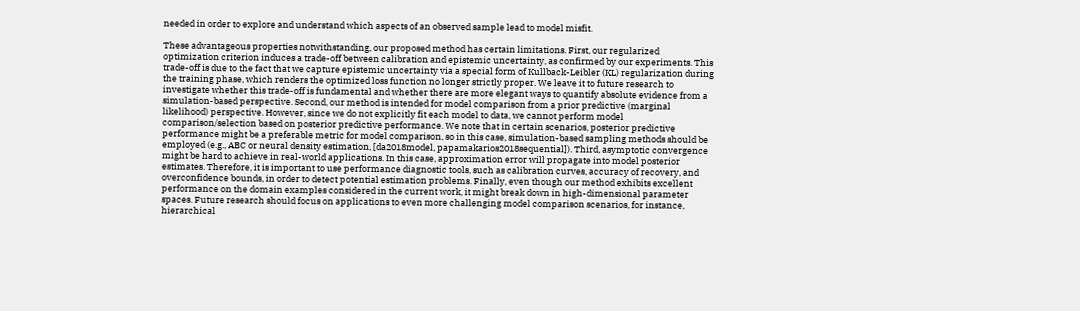needed in order to explore and understand which aspects of an observed sample lead to model misfit.

These advantageous properties notwithstanding, our proposed method has certain limitations. First, our regularized optimization criterion induces a trade-off between calibration and epistemic uncertainty, as confirmed by our experiments. This trade-off is due to the fact that we capture epistemic uncertainty via a special form of Kullback-Leibler (KL) regularization during the training phase, which renders the optimized loss function no longer strictly proper. We leave it to future research to investigate whether this trade-off is fundamental and whether there are more elegant ways to quantify absolute evidence from a simulation-based perspective. Second, our method is intended for model comparison from a prior predictive (marginal likelihood) perspective. However, since we do not explicitly fit each model to data, we cannot perform model comparison/selection based on posterior predictive performance. We note that in certain scenarios, posterior predictive performance might be a preferable metric for model comparison, so in this case, simulation-based sampling methods should be employed (e.g., ABC or neural density estimation, [da2018model, papamakarios2018sequential]). Third, asymptotic convergence might be hard to achieve in real-world applications. In this case, approximation error will propagate into model posterior estimates. Therefore, it is important to use performance diagnostic tools, such as calibration curves, accuracy of recovery, and overconfidence bounds, in order to detect potential estimation problems. Finally, even though our method exhibits excellent performance on the domain examples considered in the current work, it might break down in high-dimensional parameter spaces. Future research should focus on applications to even more challenging model comparison scenarios, for instance, hierarchical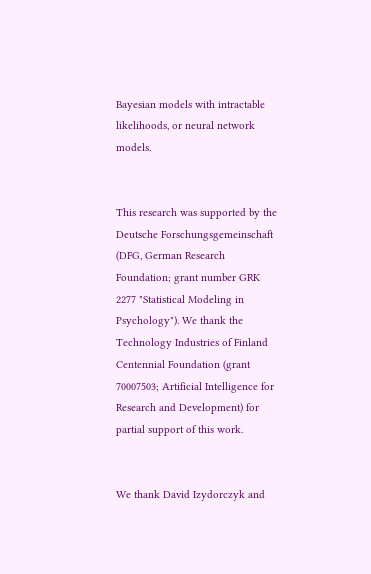Bayesian models with intractable likelihoods, or neural network models.


This research was supported by the Deutsche Forschungsgemeinschaft (DFG, German Research Foundation; grant number GRK 2277 "Statistical Modeling in Psychology"). We thank the Technology Industries of Finland Centennial Foundation (grant 70007503; Artificial Intelligence for Research and Development) for partial support of this work.


We thank David Izydorczyk and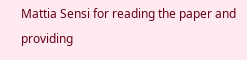Mattia Sensi for reading the paper and providing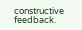constructive feedback.